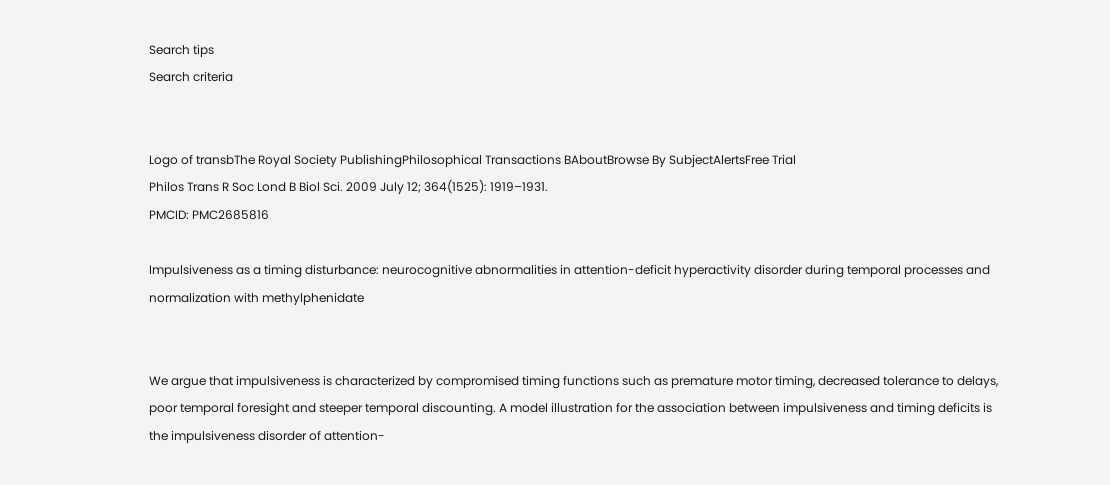Search tips
Search criteria


Logo of transbThe Royal Society PublishingPhilosophical Transactions BAboutBrowse By SubjectAlertsFree Trial
Philos Trans R Soc Lond B Biol Sci. 2009 July 12; 364(1525): 1919–1931.
PMCID: PMC2685816

Impulsiveness as a timing disturbance: neurocognitive abnormalities in attention-deficit hyperactivity disorder during temporal processes and normalization with methylphenidate


We argue that impulsiveness is characterized by compromised timing functions such as premature motor timing, decreased tolerance to delays, poor temporal foresight and steeper temporal discounting. A model illustration for the association between impulsiveness and timing deficits is the impulsiveness disorder of attention-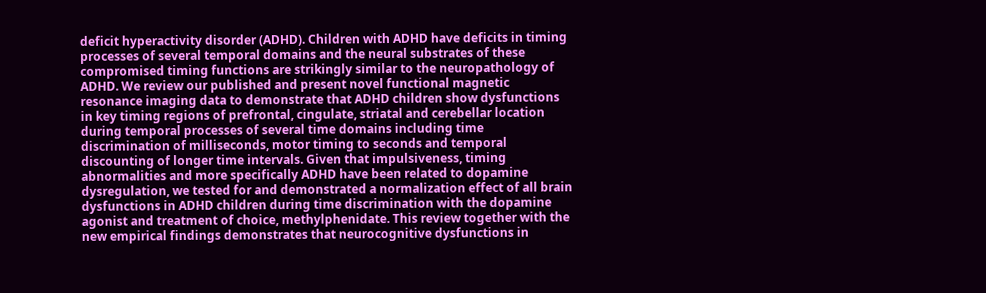deficit hyperactivity disorder (ADHD). Children with ADHD have deficits in timing processes of several temporal domains and the neural substrates of these compromised timing functions are strikingly similar to the neuropathology of ADHD. We review our published and present novel functional magnetic resonance imaging data to demonstrate that ADHD children show dysfunctions in key timing regions of prefrontal, cingulate, striatal and cerebellar location during temporal processes of several time domains including time discrimination of milliseconds, motor timing to seconds and temporal discounting of longer time intervals. Given that impulsiveness, timing abnormalities and more specifically ADHD have been related to dopamine dysregulation, we tested for and demonstrated a normalization effect of all brain dysfunctions in ADHD children during time discrimination with the dopamine agonist and treatment of choice, methylphenidate. This review together with the new empirical findings demonstrates that neurocognitive dysfunctions in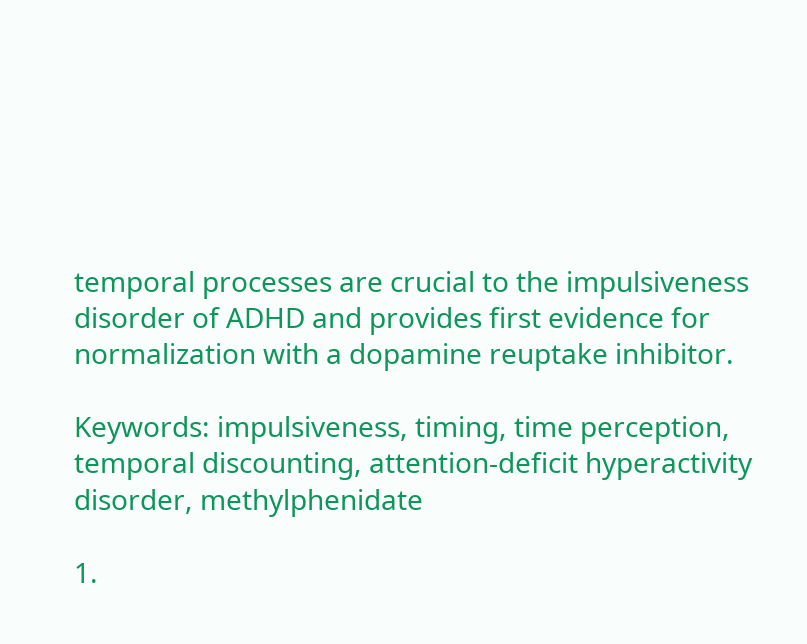temporal processes are crucial to the impulsiveness disorder of ADHD and provides first evidence for normalization with a dopamine reuptake inhibitor.

Keywords: impulsiveness, timing, time perception, temporal discounting, attention-deficit hyperactivity disorder, methylphenidate

1.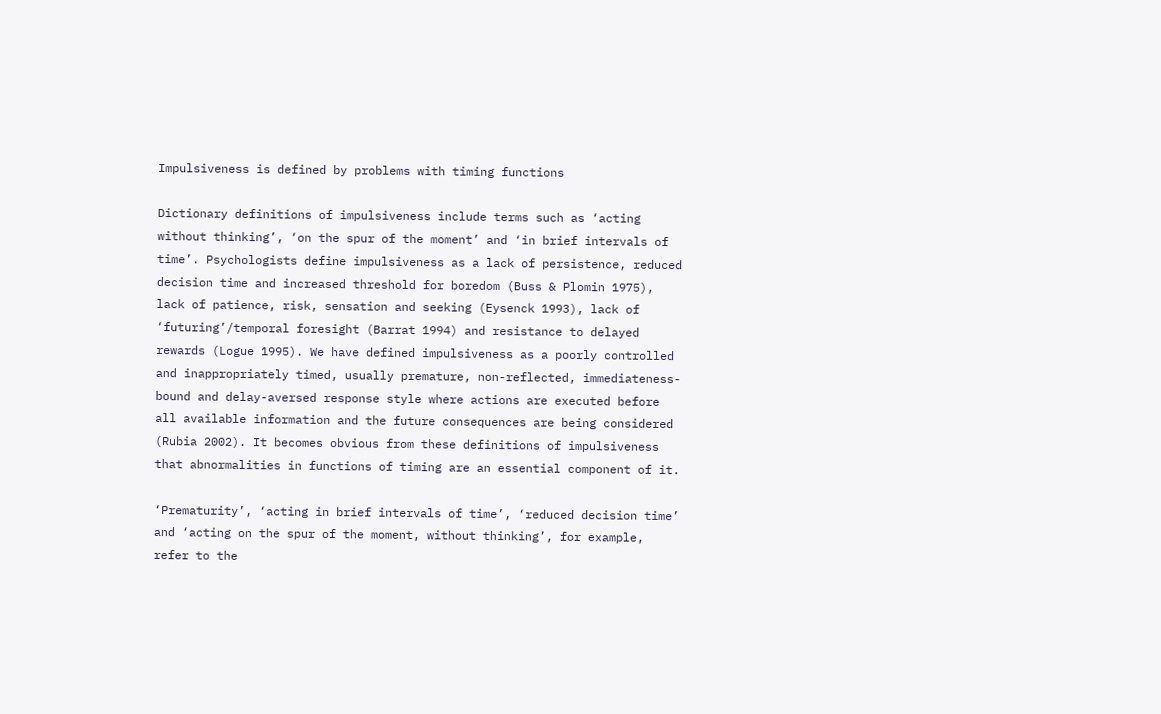Impulsiveness is defined by problems with timing functions

Dictionary definitions of impulsiveness include terms such as ‘acting without thinking’, ‘on the spur of the moment’ and ‘in brief intervals of time’. Psychologists define impulsiveness as a lack of persistence, reduced decision time and increased threshold for boredom (Buss & Plomin 1975), lack of patience, risk, sensation and seeking (Eysenck 1993), lack of ‘futuring’/temporal foresight (Barrat 1994) and resistance to delayed rewards (Logue 1995). We have defined impulsiveness as a poorly controlled and inappropriately timed, usually premature, non-reflected, immediateness-bound and delay-aversed response style where actions are executed before all available information and the future consequences are being considered (Rubia 2002). It becomes obvious from these definitions of impulsiveness that abnormalities in functions of timing are an essential component of it.

‘Prematurity’, ‘acting in brief intervals of time’, ‘reduced decision time’ and ‘acting on the spur of the moment, without thinking’, for example, refer to the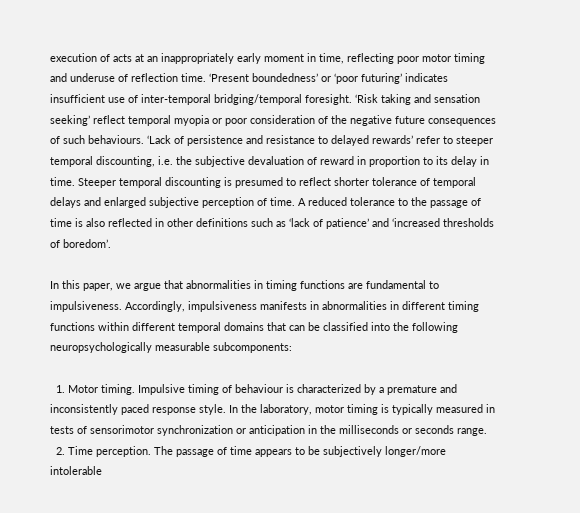execution of acts at an inappropriately early moment in time, reflecting poor motor timing and underuse of reflection time. ‘Present boundedness’ or ‘poor futuring’ indicates insufficient use of inter-temporal bridging/temporal foresight. ‘Risk taking and sensation seeking’ reflect temporal myopia or poor consideration of the negative future consequences of such behaviours. ‘Lack of persistence and resistance to delayed rewards’ refer to steeper temporal discounting, i.e. the subjective devaluation of reward in proportion to its delay in time. Steeper temporal discounting is presumed to reflect shorter tolerance of temporal delays and enlarged subjective perception of time. A reduced tolerance to the passage of time is also reflected in other definitions such as ‘lack of patience’ and ‘increased thresholds of boredom’.

In this paper, we argue that abnormalities in timing functions are fundamental to impulsiveness. Accordingly, impulsiveness manifests in abnormalities in different timing functions within different temporal domains that can be classified into the following neuropsychologically measurable subcomponents:

  1. Motor timing. Impulsive timing of behaviour is characterized by a premature and inconsistently paced response style. In the laboratory, motor timing is typically measured in tests of sensorimotor synchronization or anticipation in the milliseconds or seconds range.
  2. Time perception. The passage of time appears to be subjectively longer/more intolerable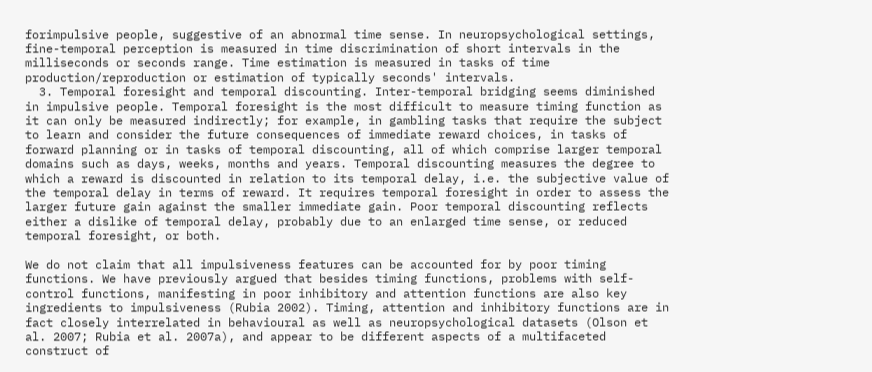forimpulsive people, suggestive of an abnormal time sense. In neuropsychological settings, fine-temporal perception is measured in time discrimination of short intervals in the milliseconds or seconds range. Time estimation is measured in tasks of time production/reproduction or estimation of typically seconds' intervals.
  3. Temporal foresight and temporal discounting. Inter-temporal bridging seems diminished in impulsive people. Temporal foresight is the most difficult to measure timing function as it can only be measured indirectly; for example, in gambling tasks that require the subject to learn and consider the future consequences of immediate reward choices, in tasks of forward planning or in tasks of temporal discounting, all of which comprise larger temporal domains such as days, weeks, months and years. Temporal discounting measures the degree to which a reward is discounted in relation to its temporal delay, i.e. the subjective value of the temporal delay in terms of reward. It requires temporal foresight in order to assess the larger future gain against the smaller immediate gain. Poor temporal discounting reflects either a dislike of temporal delay, probably due to an enlarged time sense, or reduced temporal foresight, or both.

We do not claim that all impulsiveness features can be accounted for by poor timing functions. We have previously argued that besides timing functions, problems with self-control functions, manifesting in poor inhibitory and attention functions are also key ingredients to impulsiveness (Rubia 2002). Timing, attention and inhibitory functions are in fact closely interrelated in behavioural as well as neuropsychological datasets (Olson et al. 2007; Rubia et al. 2007a), and appear to be different aspects of a multifaceted construct of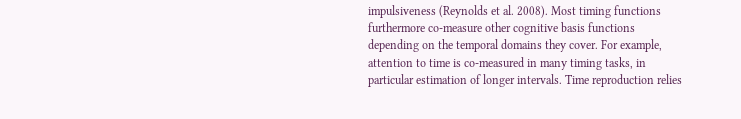impulsiveness (Reynolds et al. 2008). Most timing functions furthermore co-measure other cognitive basis functions depending on the temporal domains they cover. For example, attention to time is co-measured in many timing tasks, in particular estimation of longer intervals. Time reproduction relies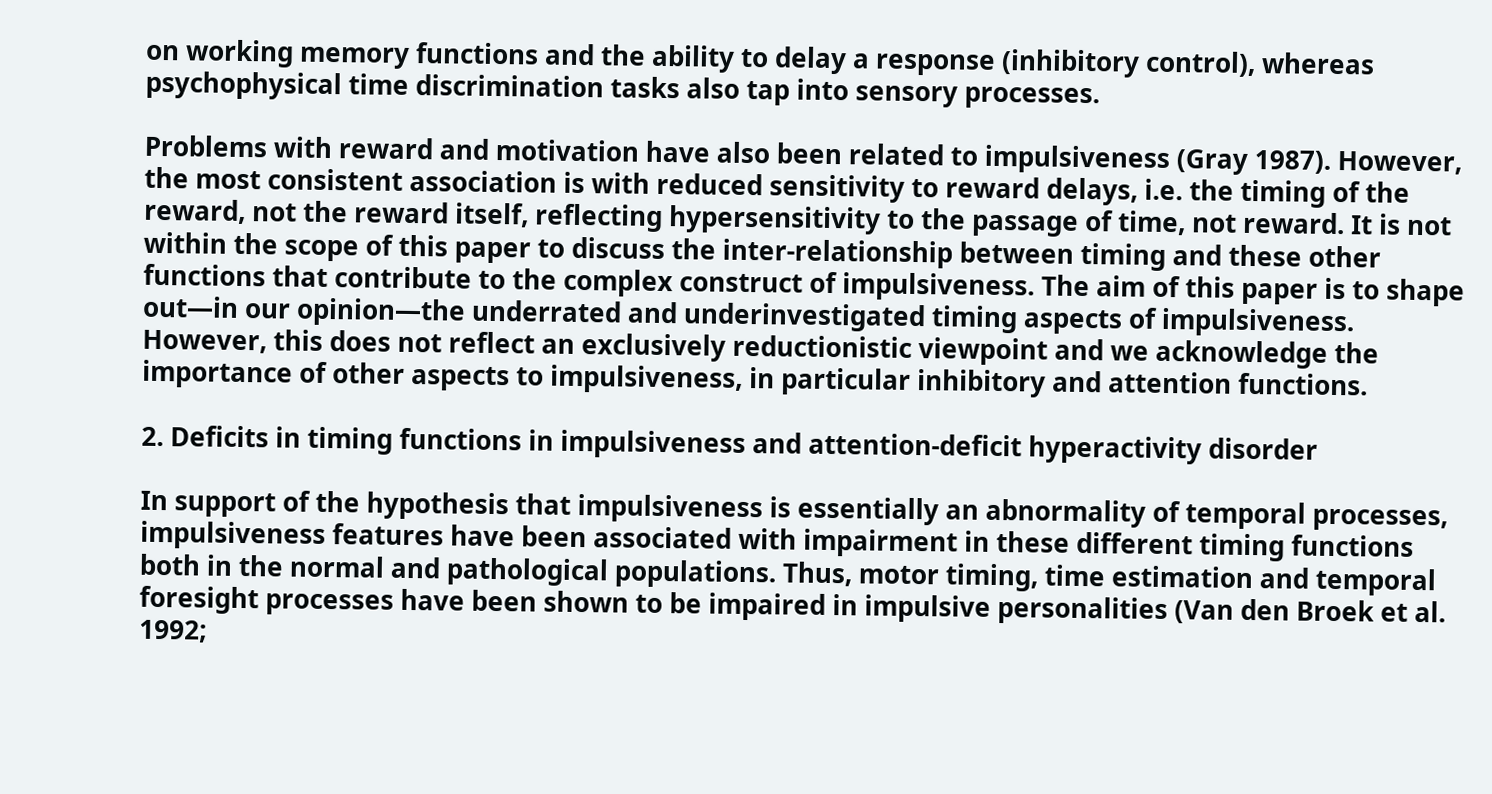on working memory functions and the ability to delay a response (inhibitory control), whereas psychophysical time discrimination tasks also tap into sensory processes.

Problems with reward and motivation have also been related to impulsiveness (Gray 1987). However, the most consistent association is with reduced sensitivity to reward delays, i.e. the timing of the reward, not the reward itself, reflecting hypersensitivity to the passage of time, not reward. It is not within the scope of this paper to discuss the inter-relationship between timing and these other functions that contribute to the complex construct of impulsiveness. The aim of this paper is to shape out—in our opinion—the underrated and underinvestigated timing aspects of impulsiveness. However, this does not reflect an exclusively reductionistic viewpoint and we acknowledge the importance of other aspects to impulsiveness, in particular inhibitory and attention functions.

2. Deficits in timing functions in impulsiveness and attention-deficit hyperactivity disorder

In support of the hypothesis that impulsiveness is essentially an abnormality of temporal processes, impulsiveness features have been associated with impairment in these different timing functions both in the normal and pathological populations. Thus, motor timing, time estimation and temporal foresight processes have been shown to be impaired in impulsive personalities (Van den Broek et al. 1992;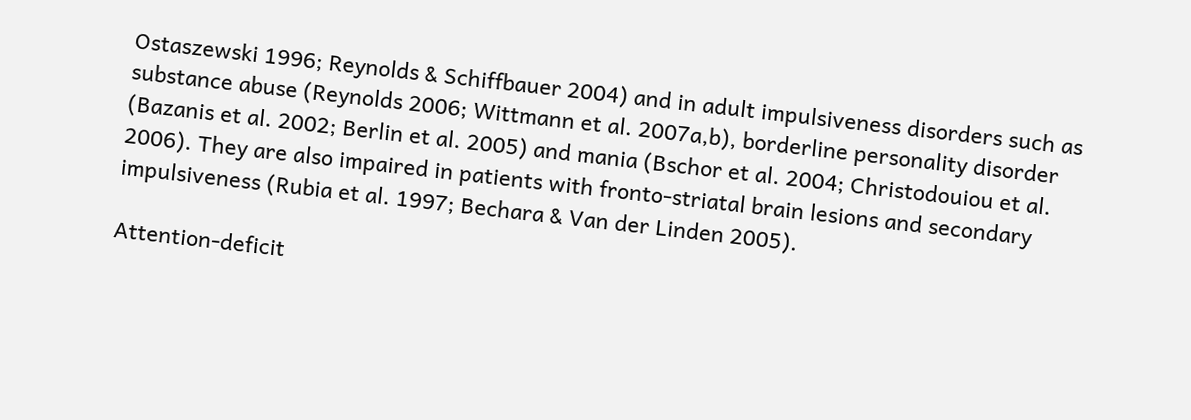Ostaszewski 1996; Reynolds & Schiffbauer 2004) and in adult impulsiveness disorders such as substance abuse (Reynolds 2006; Wittmann et al. 2007a,b), borderline personality disorder (Bazanis et al. 2002; Berlin et al. 2005) and mania (Bschor et al. 2004; Christodouiou et al. 2006). They are also impaired in patients with fronto-striatal brain lesions and secondary impulsiveness (Rubia et al. 1997; Bechara & Van der Linden 2005).

Attention-deficit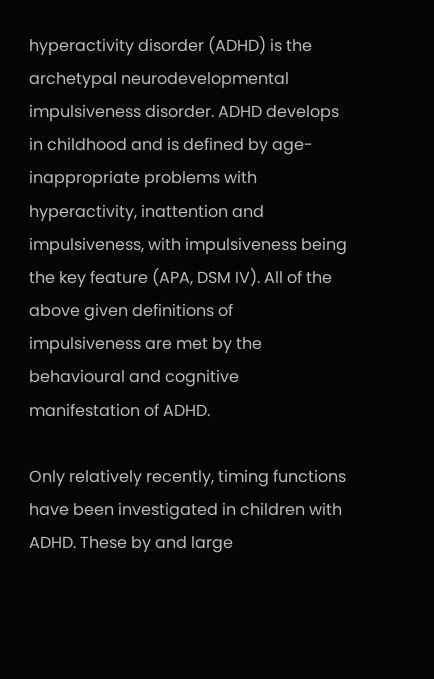hyperactivity disorder (ADHD) is the archetypal neurodevelopmental impulsiveness disorder. ADHD develops in childhood and is defined by age-inappropriate problems with hyperactivity, inattention and impulsiveness, with impulsiveness being the key feature (APA, DSM IV). All of the above given definitions of impulsiveness are met by the behavioural and cognitive manifestation of ADHD.

Only relatively recently, timing functions have been investigated in children with ADHD. These by and large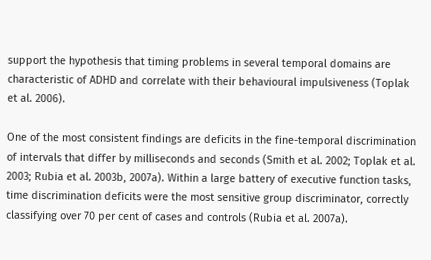support the hypothesis that timing problems in several temporal domains are characteristic of ADHD and correlate with their behavioural impulsiveness (Toplak et al. 2006).

One of the most consistent findings are deficits in the fine-temporal discrimination of intervals that differ by milliseconds and seconds (Smith et al. 2002; Toplak et al. 2003; Rubia et al. 2003b, 2007a). Within a large battery of executive function tasks, time discrimination deficits were the most sensitive group discriminator, correctly classifying over 70 per cent of cases and controls (Rubia et al. 2007a).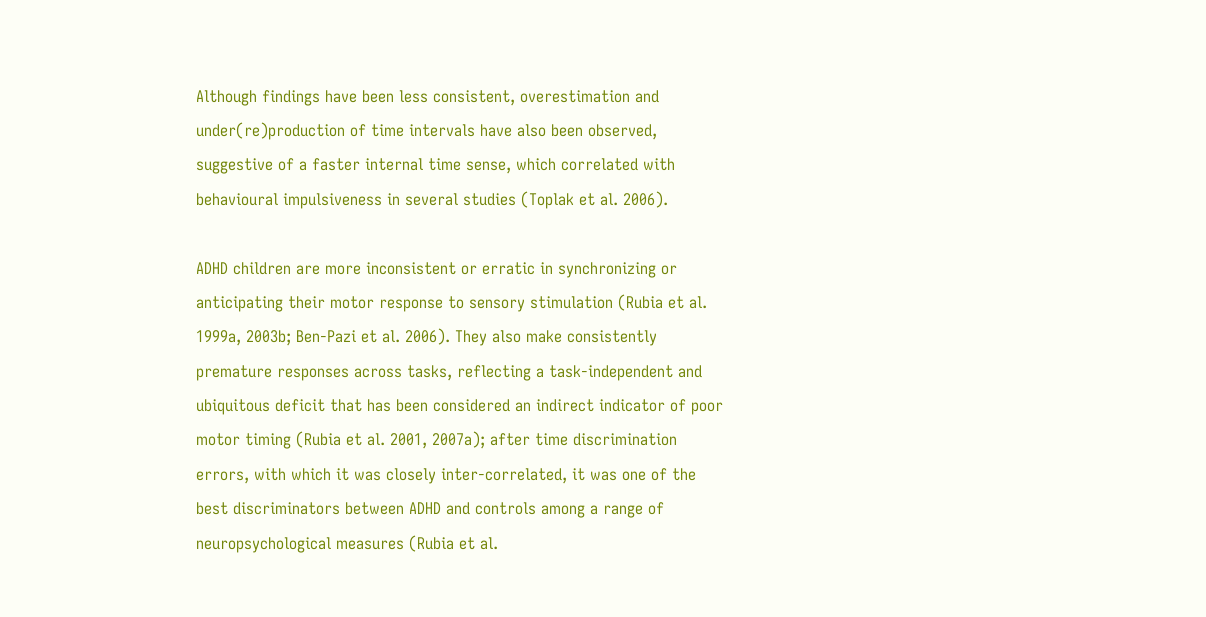Although findings have been less consistent, overestimation and under(re)production of time intervals have also been observed, suggestive of a faster internal time sense, which correlated with behavioural impulsiveness in several studies (Toplak et al. 2006).

ADHD children are more inconsistent or erratic in synchronizing or anticipating their motor response to sensory stimulation (Rubia et al. 1999a, 2003b; Ben-Pazi et al. 2006). They also make consistently premature responses across tasks, reflecting a task-independent and ubiquitous deficit that has been considered an indirect indicator of poor motor timing (Rubia et al. 2001, 2007a); after time discrimination errors, with which it was closely inter-correlated, it was one of the best discriminators between ADHD and controls among a range of neuropsychological measures (Rubia et al.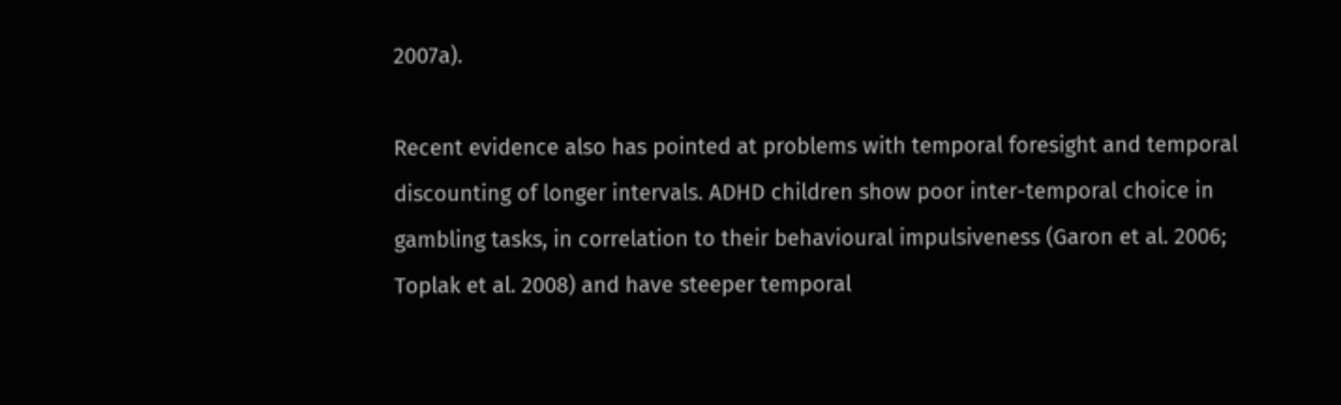2007a).

Recent evidence also has pointed at problems with temporal foresight and temporal discounting of longer intervals. ADHD children show poor inter-temporal choice in gambling tasks, in correlation to their behavioural impulsiveness (Garon et al. 2006; Toplak et al. 2008) and have steeper temporal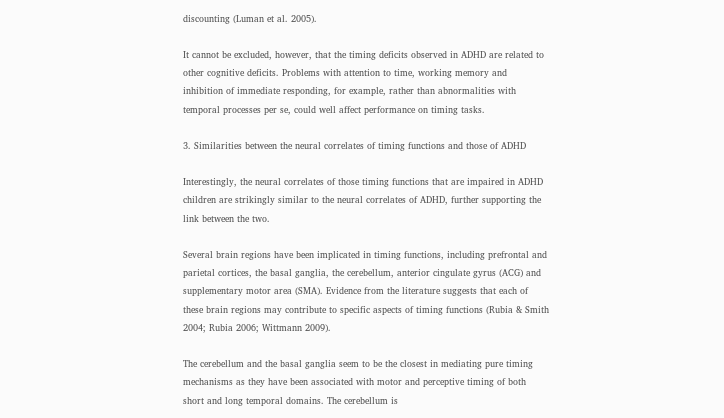discounting (Luman et al. 2005).

It cannot be excluded, however, that the timing deficits observed in ADHD are related to other cognitive deficits. Problems with attention to time, working memory and inhibition of immediate responding, for example, rather than abnormalities with temporal processes per se, could well affect performance on timing tasks.

3. Similarities between the neural correlates of timing functions and those of ADHD

Interestingly, the neural correlates of those timing functions that are impaired in ADHD children are strikingly similar to the neural correlates of ADHD, further supporting the link between the two.

Several brain regions have been implicated in timing functions, including prefrontal and parietal cortices, the basal ganglia, the cerebellum, anterior cingulate gyrus (ACG) and supplementary motor area (SMA). Evidence from the literature suggests that each of these brain regions may contribute to specific aspects of timing functions (Rubia & Smith 2004; Rubia 2006; Wittmann 2009).

The cerebellum and the basal ganglia seem to be the closest in mediating pure timing mechanisms as they have been associated with motor and perceptive timing of both short and long temporal domains. The cerebellum is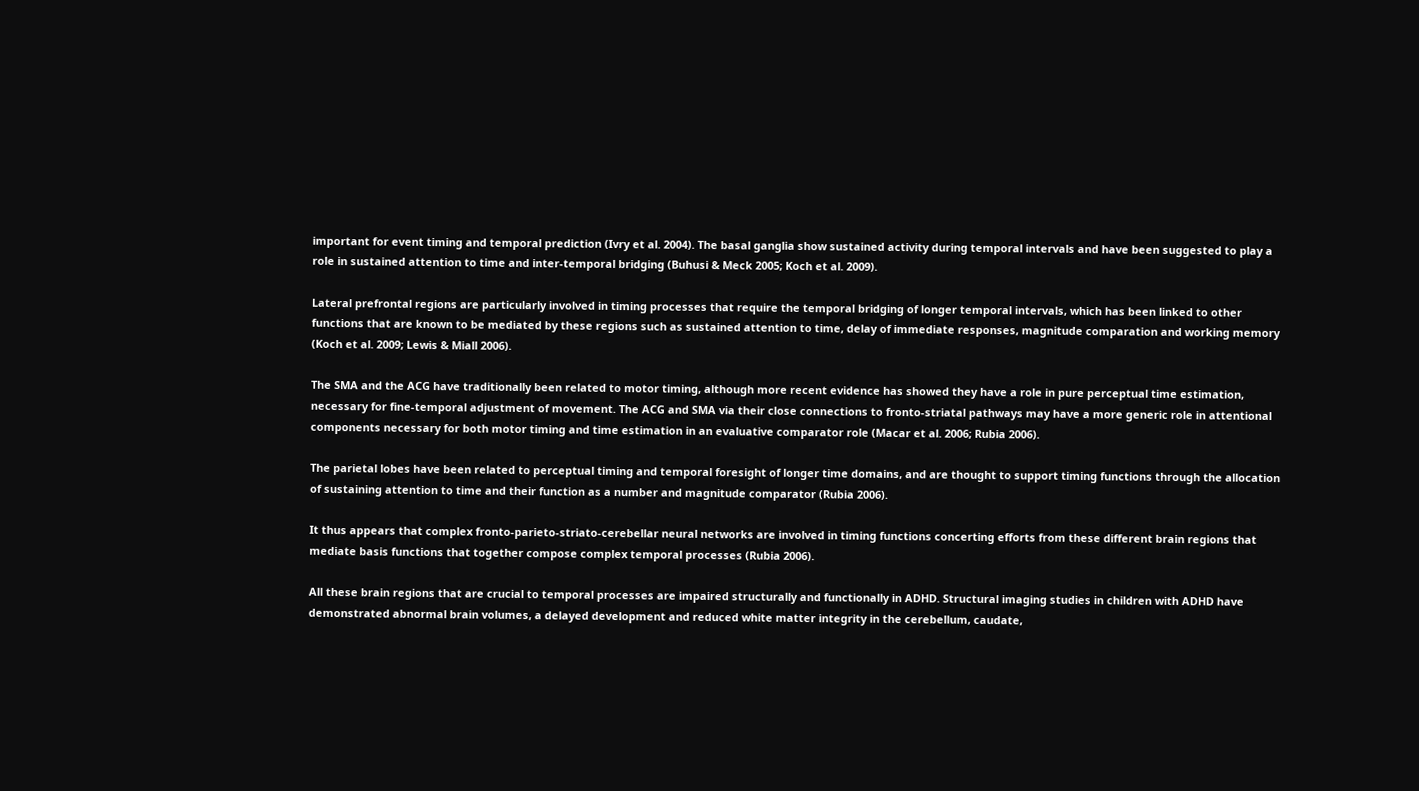important for event timing and temporal prediction (Ivry et al. 2004). The basal ganglia show sustained activity during temporal intervals and have been suggested to play a role in sustained attention to time and inter-temporal bridging (Buhusi & Meck 2005; Koch et al. 2009).

Lateral prefrontal regions are particularly involved in timing processes that require the temporal bridging of longer temporal intervals, which has been linked to other functions that are known to be mediated by these regions such as sustained attention to time, delay of immediate responses, magnitude comparation and working memory (Koch et al. 2009; Lewis & Miall 2006).

The SMA and the ACG have traditionally been related to motor timing, although more recent evidence has showed they have a role in pure perceptual time estimation, necessary for fine-temporal adjustment of movement. The ACG and SMA via their close connections to fronto-striatal pathways may have a more generic role in attentional components necessary for both motor timing and time estimation in an evaluative comparator role (Macar et al. 2006; Rubia 2006).

The parietal lobes have been related to perceptual timing and temporal foresight of longer time domains, and are thought to support timing functions through the allocation of sustaining attention to time and their function as a number and magnitude comparator (Rubia 2006).

It thus appears that complex fronto-parieto-striato-cerebellar neural networks are involved in timing functions concerting efforts from these different brain regions that mediate basis functions that together compose complex temporal processes (Rubia 2006).

All these brain regions that are crucial to temporal processes are impaired structurally and functionally in ADHD. Structural imaging studies in children with ADHD have demonstrated abnormal brain volumes, a delayed development and reduced white matter integrity in the cerebellum, caudate,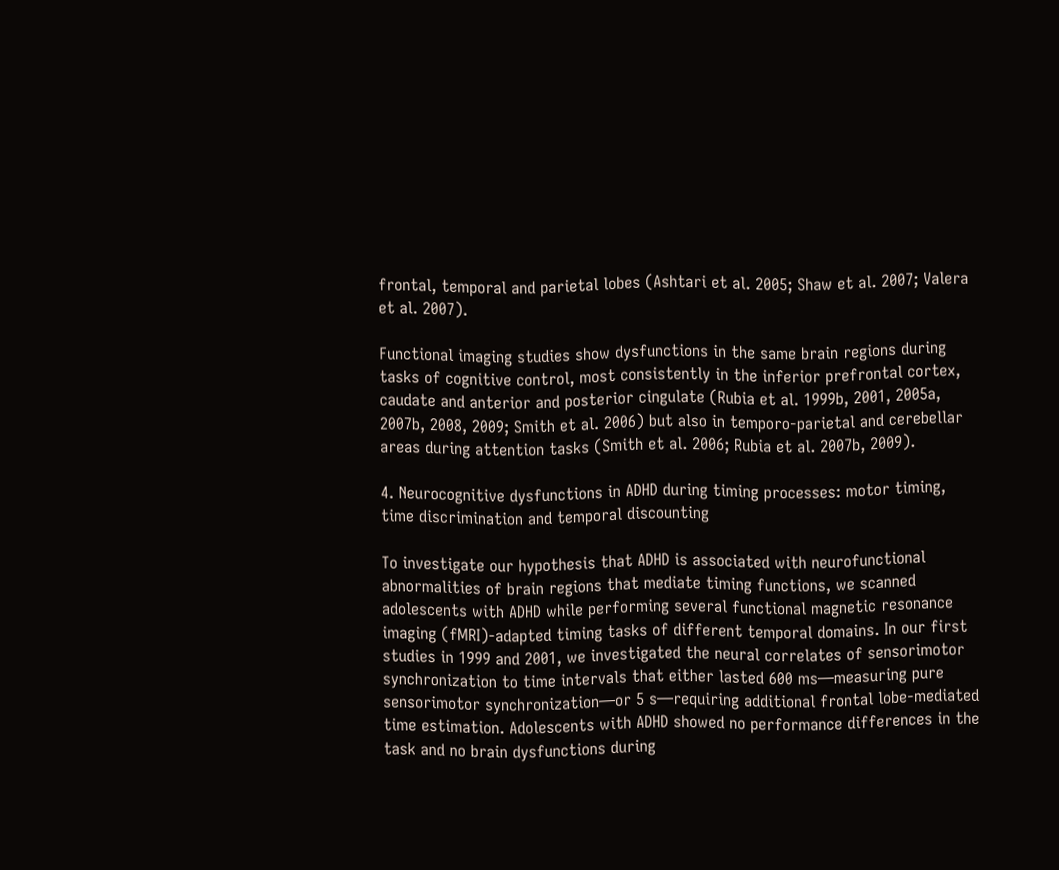frontal, temporal and parietal lobes (Ashtari et al. 2005; Shaw et al. 2007; Valera et al. 2007).

Functional imaging studies show dysfunctions in the same brain regions during tasks of cognitive control, most consistently in the inferior prefrontal cortex, caudate and anterior and posterior cingulate (Rubia et al. 1999b, 2001, 2005a, 2007b, 2008, 2009; Smith et al. 2006) but also in temporo-parietal and cerebellar areas during attention tasks (Smith et al. 2006; Rubia et al. 2007b, 2009).

4. Neurocognitive dysfunctions in ADHD during timing processes: motor timing, time discrimination and temporal discounting

To investigate our hypothesis that ADHD is associated with neurofunctional abnormalities of brain regions that mediate timing functions, we scanned adolescents with ADHD while performing several functional magnetic resonance imaging (fMRI)-adapted timing tasks of different temporal domains. In our first studies in 1999 and 2001, we investigated the neural correlates of sensorimotor synchronization to time intervals that either lasted 600 ms—measuring pure sensorimotor synchronization—or 5 s—requiring additional frontal lobe-mediated time estimation. Adolescents with ADHD showed no performance differences in the task and no brain dysfunctions during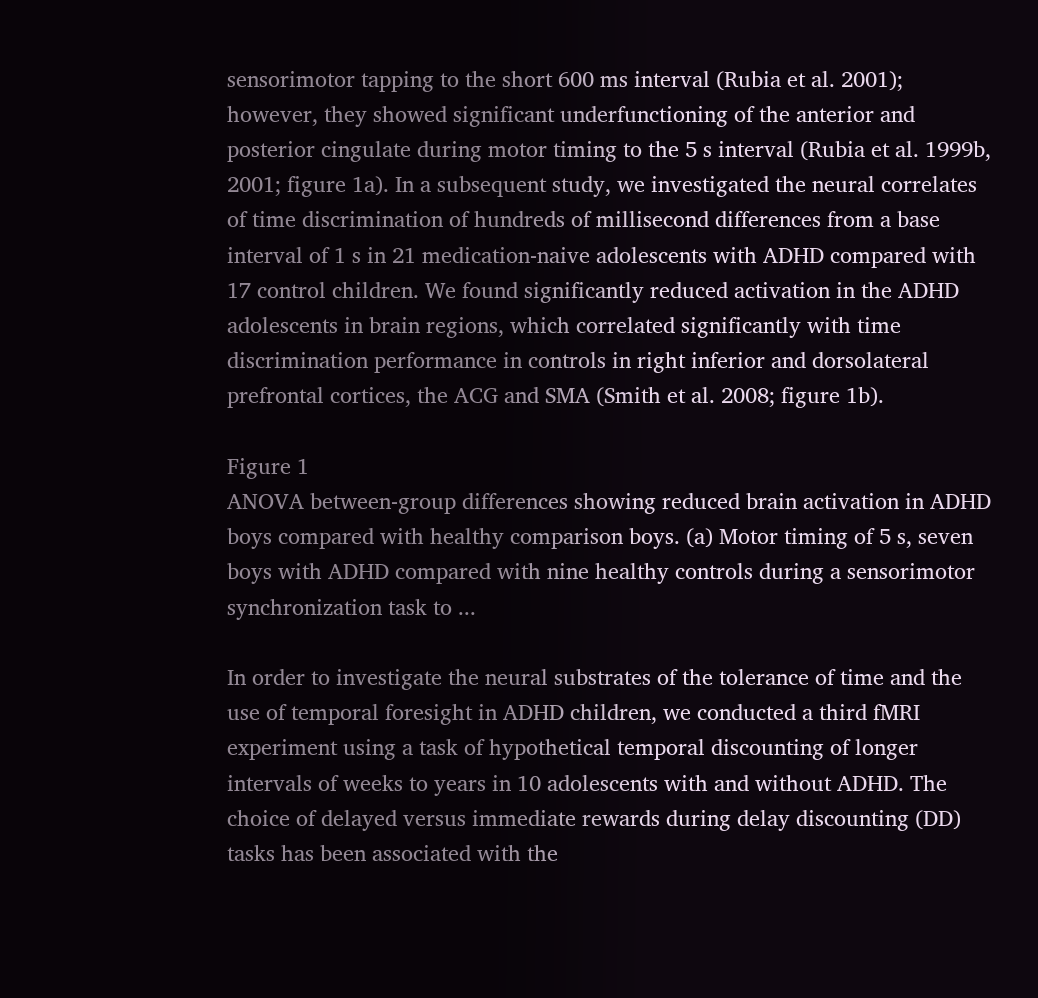sensorimotor tapping to the short 600 ms interval (Rubia et al. 2001); however, they showed significant underfunctioning of the anterior and posterior cingulate during motor timing to the 5 s interval (Rubia et al. 1999b, 2001; figure 1a). In a subsequent study, we investigated the neural correlates of time discrimination of hundreds of millisecond differences from a base interval of 1 s in 21 medication-naive adolescents with ADHD compared with 17 control children. We found significantly reduced activation in the ADHD adolescents in brain regions, which correlated significantly with time discrimination performance in controls in right inferior and dorsolateral prefrontal cortices, the ACG and SMA (Smith et al. 2008; figure 1b).

Figure 1
ANOVA between-group differences showing reduced brain activation in ADHD boys compared with healthy comparison boys. (a) Motor timing of 5 s, seven boys with ADHD compared with nine healthy controls during a sensorimotor synchronization task to ...

In order to investigate the neural substrates of the tolerance of time and the use of temporal foresight in ADHD children, we conducted a third fMRI experiment using a task of hypothetical temporal discounting of longer intervals of weeks to years in 10 adolescents with and without ADHD. The choice of delayed versus immediate rewards during delay discounting (DD) tasks has been associated with the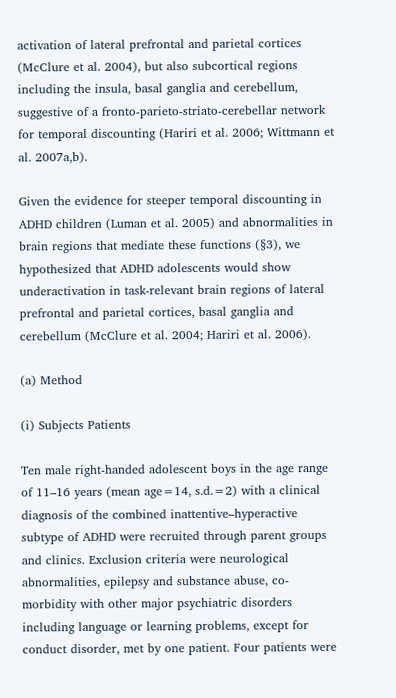activation of lateral prefrontal and parietal cortices (McClure et al. 2004), but also subcortical regions including the insula, basal ganglia and cerebellum, suggestive of a fronto-parieto-striato-cerebellar network for temporal discounting (Hariri et al. 2006; Wittmann et al. 2007a,b).

Given the evidence for steeper temporal discounting in ADHD children (Luman et al. 2005) and abnormalities in brain regions that mediate these functions (§3), we hypothesized that ADHD adolescents would show underactivation in task-relevant brain regions of lateral prefrontal and parietal cortices, basal ganglia and cerebellum (McClure et al. 2004; Hariri et al. 2006).

(a) Method

(i) Subjects Patients

Ten male right-handed adolescent boys in the age range of 11–16 years (mean age=14, s.d.=2) with a clinical diagnosis of the combined inattentive–hyperactive subtype of ADHD were recruited through parent groups and clinics. Exclusion criteria were neurological abnormalities, epilepsy and substance abuse, co-morbidity with other major psychiatric disorders including language or learning problems, except for conduct disorder, met by one patient. Four patients were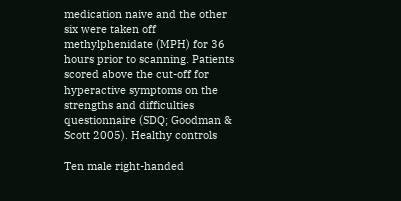medication naive and the other six were taken off methylphenidate (MPH) for 36 hours prior to scanning. Patients scored above the cut-off for hyperactive symptoms on the strengths and difficulties questionnaire (SDQ; Goodman & Scott 2005). Healthy controls

Ten male right-handed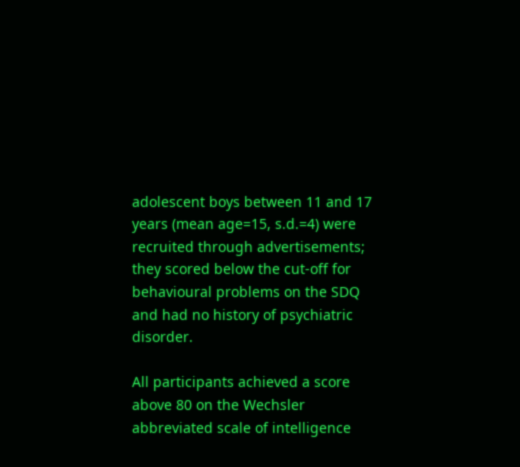adolescent boys between 11 and 17 years (mean age=15, s.d.=4) were recruited through advertisements; they scored below the cut-off for behavioural problems on the SDQ and had no history of psychiatric disorder.

All participants achieved a score above 80 on the Wechsler abbreviated scale of intelligence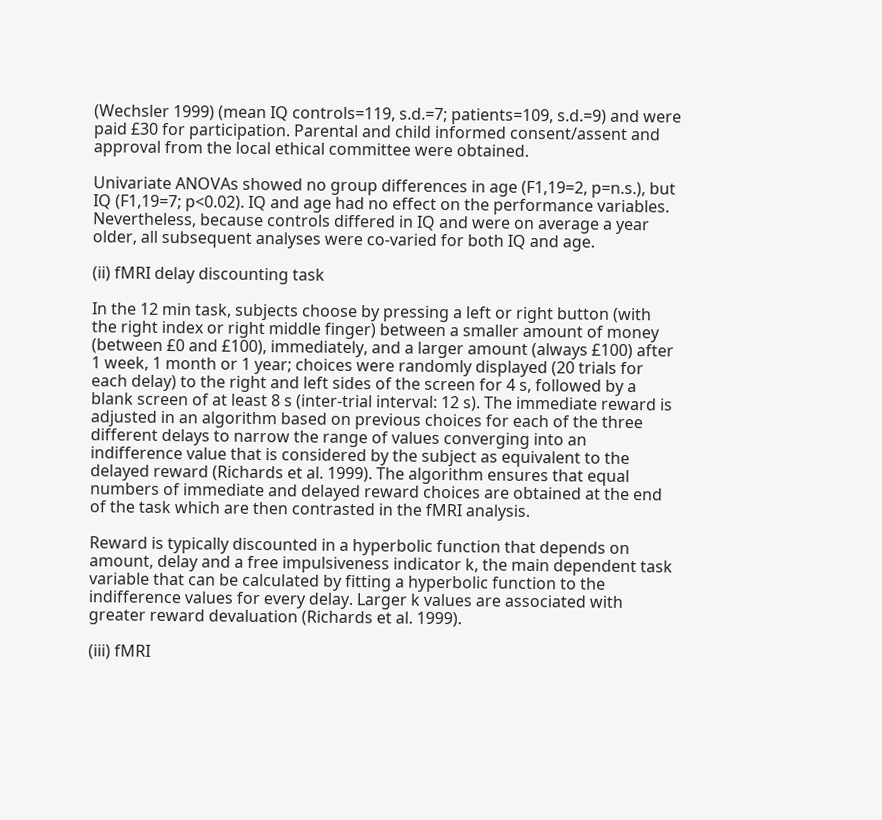(Wechsler 1999) (mean IQ controls=119, s.d.=7; patients=109, s.d.=9) and were paid £30 for participation. Parental and child informed consent/assent and approval from the local ethical committee were obtained.

Univariate ANOVAs showed no group differences in age (F1,19=2, p=n.s.), but IQ (F1,19=7; p<0.02). IQ and age had no effect on the performance variables. Nevertheless, because controls differed in IQ and were on average a year older, all subsequent analyses were co-varied for both IQ and age.

(ii) fMRI delay discounting task

In the 12 min task, subjects choose by pressing a left or right button (with the right index or right middle finger) between a smaller amount of money (between £0 and £100), immediately, and a larger amount (always £100) after 1 week, 1 month or 1 year; choices were randomly displayed (20 trials for each delay) to the right and left sides of the screen for 4 s, followed by a blank screen of at least 8 s (inter-trial interval: 12 s). The immediate reward is adjusted in an algorithm based on previous choices for each of the three different delays to narrow the range of values converging into an indifference value that is considered by the subject as equivalent to the delayed reward (Richards et al. 1999). The algorithm ensures that equal numbers of immediate and delayed reward choices are obtained at the end of the task which are then contrasted in the fMRI analysis.

Reward is typically discounted in a hyperbolic function that depends on amount, delay and a free impulsiveness indicator k, the main dependent task variable that can be calculated by fitting a hyperbolic function to the indifference values for every delay. Larger k values are associated with greater reward devaluation (Richards et al. 1999).

(iii) fMRI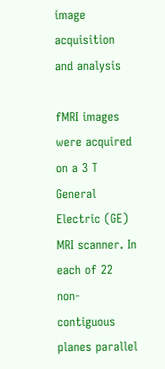image acquisition and analysis

fMRI images were acquired on a 3 T General Electric (GE) MRI scanner. In each of 22 non-contiguous planes parallel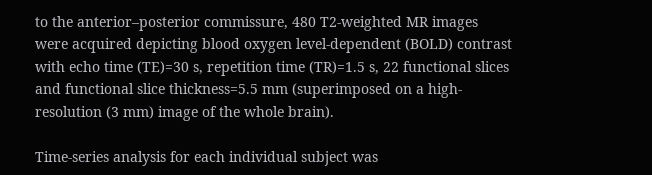to the anterior–posterior commissure, 480 T2-weighted MR images were acquired depicting blood oxygen level-dependent (BOLD) contrast with echo time (TE)=30 s, repetition time (TR)=1.5 s, 22 functional slices and functional slice thickness=5.5 mm (superimposed on a high-resolution (3 mm) image of the whole brain).

Time-series analysis for each individual subject was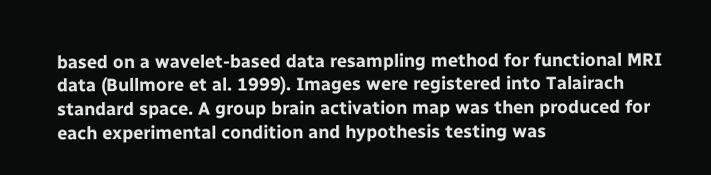based on a wavelet-based data resampling method for functional MRI data (Bullmore et al. 1999). Images were registered into Talairach standard space. A group brain activation map was then produced for each experimental condition and hypothesis testing was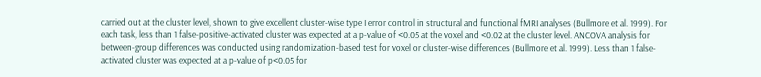carried out at the cluster level, shown to give excellent cluster-wise type I error control in structural and functional fMRI analyses (Bullmore et al. 1999). For each task, less than 1 false-positive-activated cluster was expected at a p-value of <0.05 at the voxel and <0.02 at the cluster level. ANCOVA analysis for between-group differences was conducted using randomization-based test for voxel or cluster-wise differences (Bullmore et al. 1999). Less than 1 false-activated cluster was expected at a p-value of p<0.05 for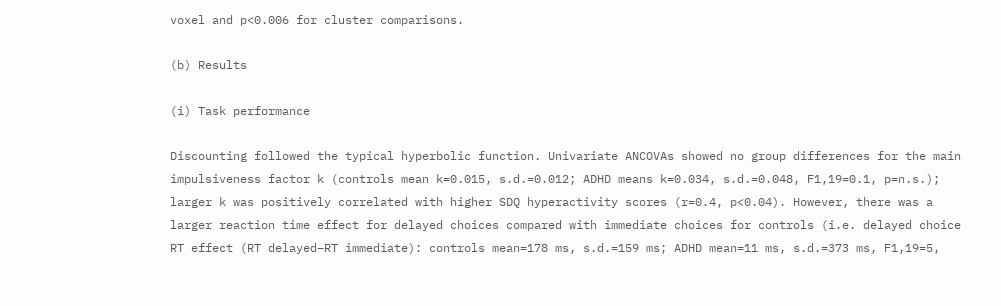voxel and p<0.006 for cluster comparisons.

(b) Results

(i) Task performance

Discounting followed the typical hyperbolic function. Univariate ANCOVAs showed no group differences for the main impulsiveness factor k (controls mean k=0.015, s.d.=0.012; ADHD means k=0.034, s.d.=0.048, F1,19=0.1, p=n.s.); larger k was positively correlated with higher SDQ hyperactivity scores (r=0.4, p<0.04). However, there was a larger reaction time effect for delayed choices compared with immediate choices for controls (i.e. delayed choice RT effect (RT delayed–RT immediate): controls mean=178 ms, s.d.=159 ms; ADHD mean=11 ms, s.d.=373 ms, F1,19=5,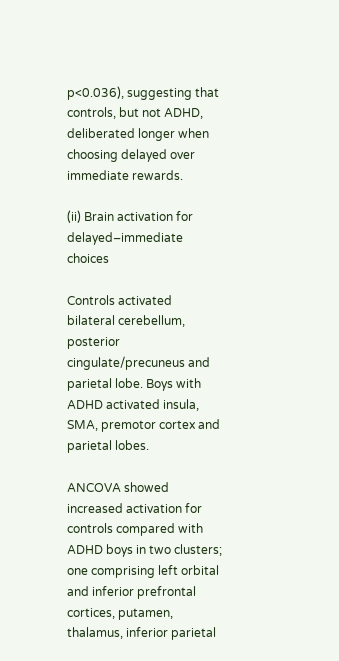p<0.036), suggesting that controls, but not ADHD, deliberated longer when choosing delayed over immediate rewards.

(ii) Brain activation for delayed–immediate choices

Controls activated bilateral cerebellum, posterior cingulate/precuneus and parietal lobe. Boys with ADHD activated insula, SMA, premotor cortex and parietal lobes.

ANCOVA showed increased activation for controls compared with ADHD boys in two clusters; one comprising left orbital and inferior prefrontal cortices, putamen, thalamus, inferior parietal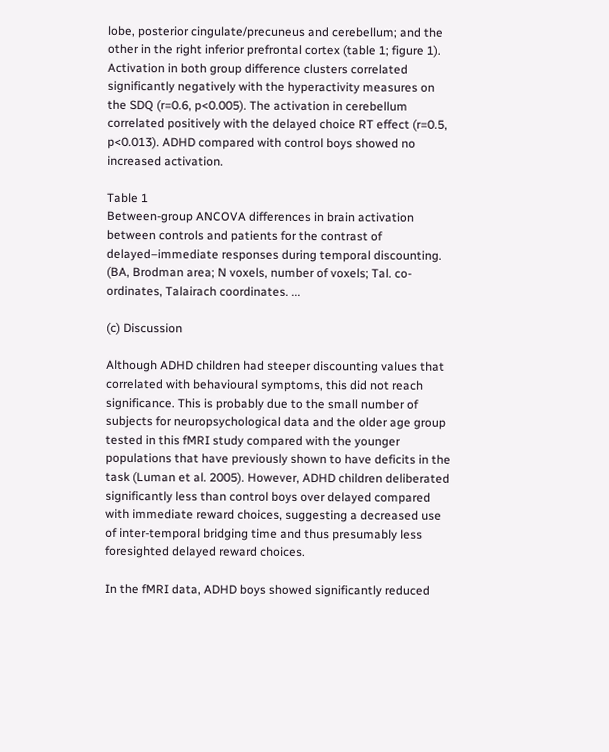lobe, posterior cingulate/precuneus and cerebellum; and the other in the right inferior prefrontal cortex (table 1; figure 1). Activation in both group difference clusters correlated significantly negatively with the hyperactivity measures on the SDQ (r=0.6, p<0.005). The activation in cerebellum correlated positively with the delayed choice RT effect (r=0.5, p<0.013). ADHD compared with control boys showed no increased activation.

Table 1
Between-group ANCOVA differences in brain activation between controls and patients for the contrast of delayed–immediate responses during temporal discounting. (BA, Brodman area; N voxels, number of voxels; Tal. co-ordinates, Talairach coordinates. ...

(c) Discussion

Although ADHD children had steeper discounting values that correlated with behavioural symptoms, this did not reach significance. This is probably due to the small number of subjects for neuropsychological data and the older age group tested in this fMRI study compared with the younger populations that have previously shown to have deficits in the task (Luman et al. 2005). However, ADHD children deliberated significantly less than control boys over delayed compared with immediate reward choices, suggesting a decreased use of inter-temporal bridging time and thus presumably less foresighted delayed reward choices.

In the fMRI data, ADHD boys showed significantly reduced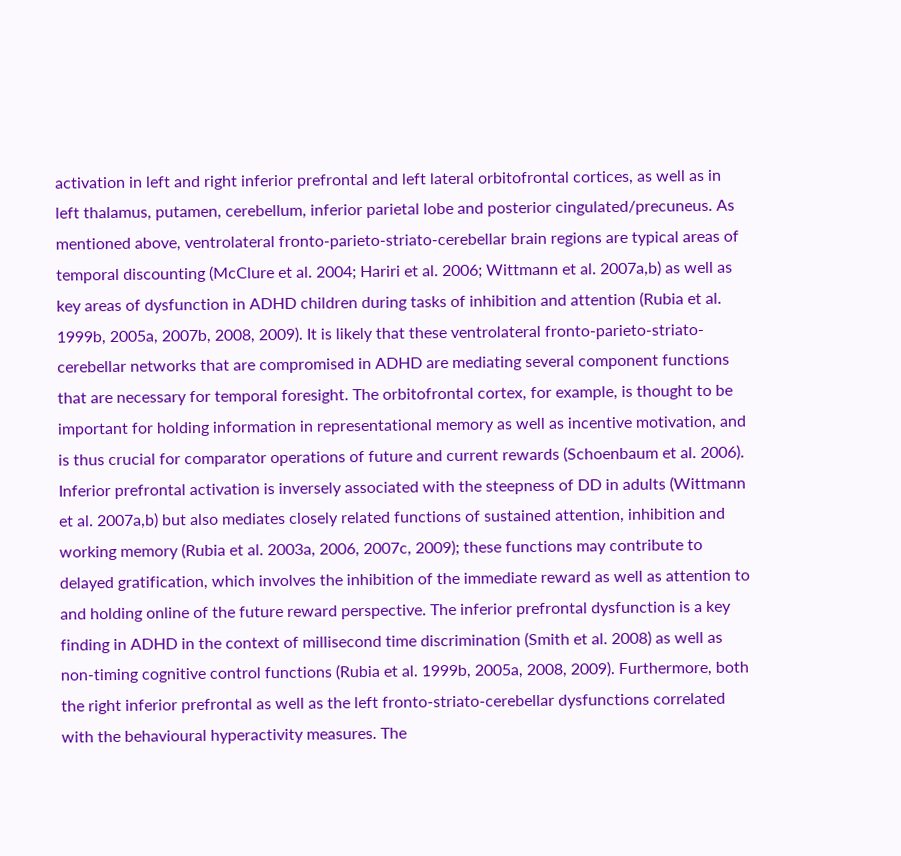activation in left and right inferior prefrontal and left lateral orbitofrontal cortices, as well as in left thalamus, putamen, cerebellum, inferior parietal lobe and posterior cingulated/precuneus. As mentioned above, ventrolateral fronto-parieto-striato-cerebellar brain regions are typical areas of temporal discounting (McClure et al. 2004; Hariri et al. 2006; Wittmann et al. 2007a,b) as well as key areas of dysfunction in ADHD children during tasks of inhibition and attention (Rubia et al. 1999b, 2005a, 2007b, 2008, 2009). It is likely that these ventrolateral fronto-parieto-striato-cerebellar networks that are compromised in ADHD are mediating several component functions that are necessary for temporal foresight. The orbitofrontal cortex, for example, is thought to be important for holding information in representational memory as well as incentive motivation, and is thus crucial for comparator operations of future and current rewards (Schoenbaum et al. 2006). Inferior prefrontal activation is inversely associated with the steepness of DD in adults (Wittmann et al. 2007a,b) but also mediates closely related functions of sustained attention, inhibition and working memory (Rubia et al. 2003a, 2006, 2007c, 2009); these functions may contribute to delayed gratification, which involves the inhibition of the immediate reward as well as attention to and holding online of the future reward perspective. The inferior prefrontal dysfunction is a key finding in ADHD in the context of millisecond time discrimination (Smith et al. 2008) as well as non-timing cognitive control functions (Rubia et al. 1999b, 2005a, 2008, 2009). Furthermore, both the right inferior prefrontal as well as the left fronto-striato-cerebellar dysfunctions correlated with the behavioural hyperactivity measures. The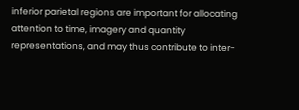inferior parietal regions are important for allocating attention to time, imagery and quantity representations, and may thus contribute to inter-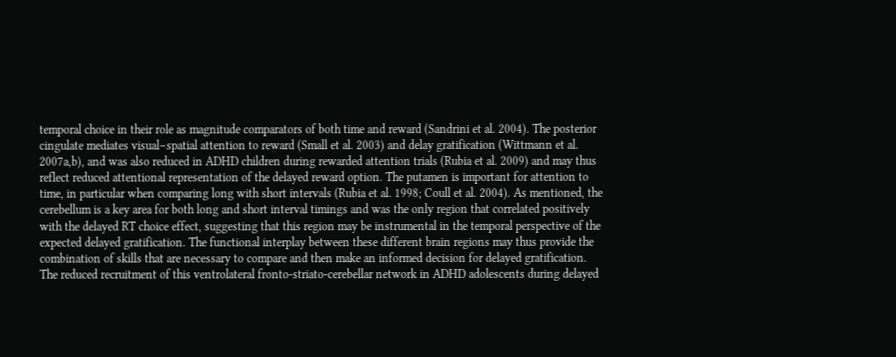temporal choice in their role as magnitude comparators of both time and reward (Sandrini et al. 2004). The posterior cingulate mediates visual–spatial attention to reward (Small et al. 2003) and delay gratification (Wittmann et al. 2007a,b), and was also reduced in ADHD children during rewarded attention trials (Rubia et al. 2009) and may thus reflect reduced attentional representation of the delayed reward option. The putamen is important for attention to time, in particular when comparing long with short intervals (Rubia et al. 1998; Coull et al. 2004). As mentioned, the cerebellum is a key area for both long and short interval timings and was the only region that correlated positively with the delayed RT choice effect, suggesting that this region may be instrumental in the temporal perspective of the expected delayed gratification. The functional interplay between these different brain regions may thus provide the combination of skills that are necessary to compare and then make an informed decision for delayed gratification. The reduced recruitment of this ventrolateral fronto-striato-cerebellar network in ADHD adolescents during delayed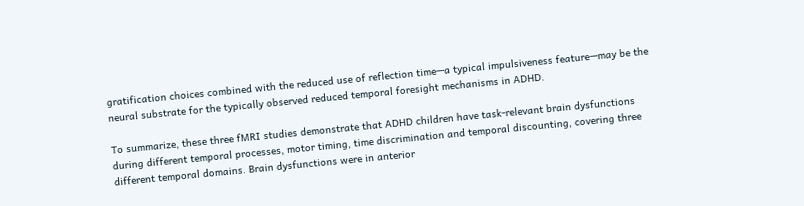gratification choices combined with the reduced use of reflection time—a typical impulsiveness feature—may be the neural substrate for the typically observed reduced temporal foresight mechanisms in ADHD.

To summarize, these three fMRI studies demonstrate that ADHD children have task-relevant brain dysfunctions during different temporal processes, motor timing, time discrimination and temporal discounting, covering three different temporal domains. Brain dysfunctions were in anterior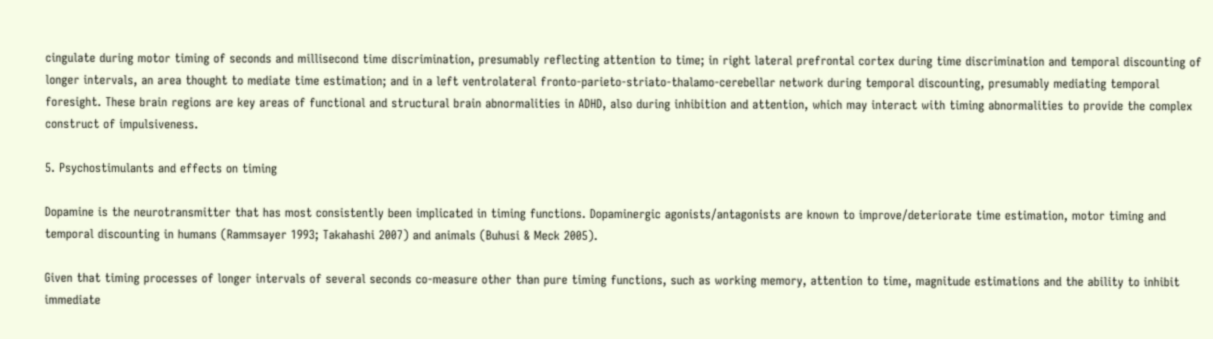cingulate during motor timing of seconds and millisecond time discrimination, presumably reflecting attention to time; in right lateral prefrontal cortex during time discrimination and temporal discounting of longer intervals, an area thought to mediate time estimation; and in a left ventrolateral fronto-parieto-striato-thalamo-cerebellar network during temporal discounting, presumably mediating temporal foresight. These brain regions are key areas of functional and structural brain abnormalities in ADHD, also during inhibition and attention, which may interact with timing abnormalities to provide the complex construct of impulsiveness.

5. Psychostimulants and effects on timing

Dopamine is the neurotransmitter that has most consistently been implicated in timing functions. Dopaminergic agonists/antagonists are known to improve/deteriorate time estimation, motor timing and temporal discounting in humans (Rammsayer 1993; Takahashi 2007) and animals (Buhusi & Meck 2005).

Given that timing processes of longer intervals of several seconds co-measure other than pure timing functions, such as working memory, attention to time, magnitude estimations and the ability to inhibit immediate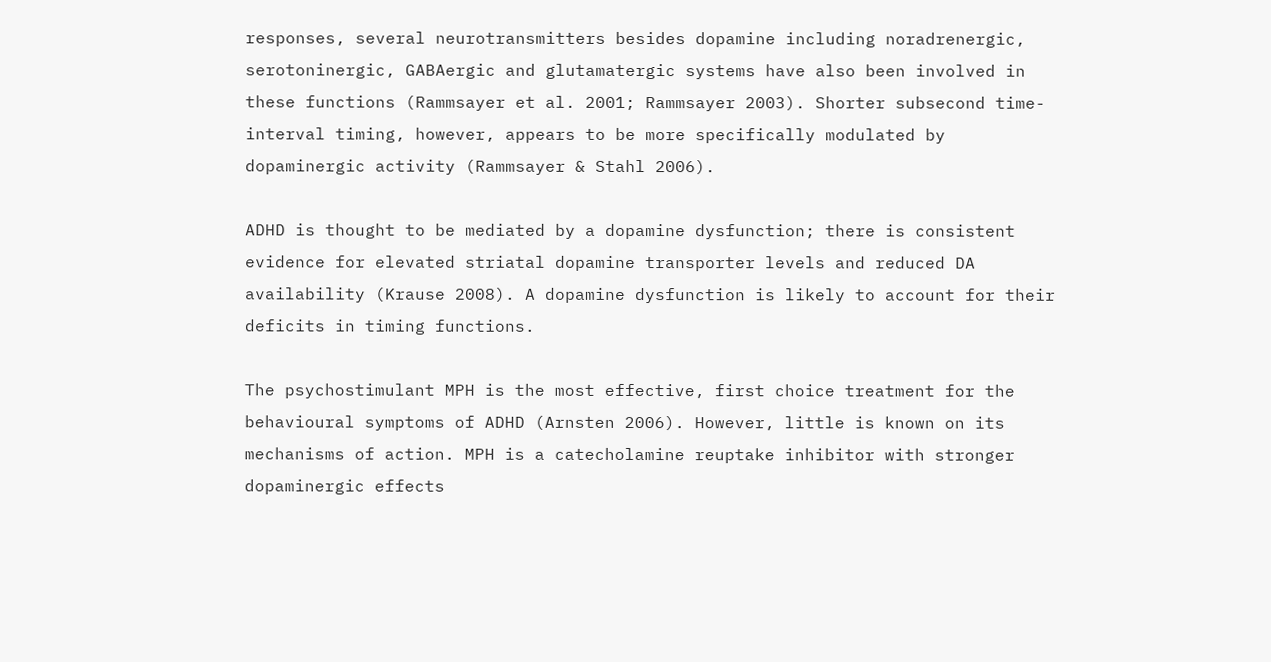responses, several neurotransmitters besides dopamine including noradrenergic, serotoninergic, GABAergic and glutamatergic systems have also been involved in these functions (Rammsayer et al. 2001; Rammsayer 2003). Shorter subsecond time-interval timing, however, appears to be more specifically modulated by dopaminergic activity (Rammsayer & Stahl 2006).

ADHD is thought to be mediated by a dopamine dysfunction; there is consistent evidence for elevated striatal dopamine transporter levels and reduced DA availability (Krause 2008). A dopamine dysfunction is likely to account for their deficits in timing functions.

The psychostimulant MPH is the most effective, first choice treatment for the behavioural symptoms of ADHD (Arnsten 2006). However, little is known on its mechanisms of action. MPH is a catecholamine reuptake inhibitor with stronger dopaminergic effects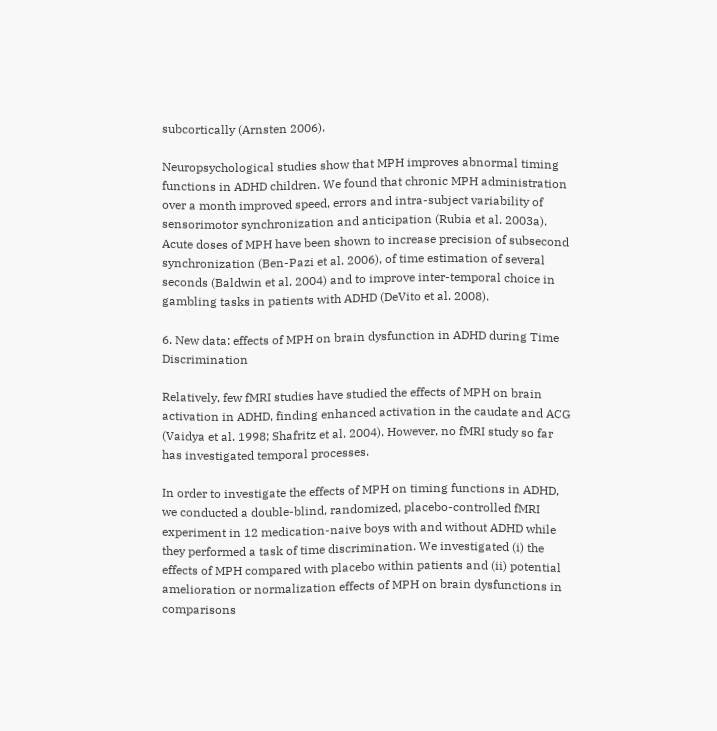subcortically (Arnsten 2006).

Neuropsychological studies show that MPH improves abnormal timing functions in ADHD children. We found that chronic MPH administration over a month improved speed, errors and intra-subject variability of sensorimotor synchronization and anticipation (Rubia et al. 2003a). Acute doses of MPH have been shown to increase precision of subsecond synchronization (Ben-Pazi et al. 2006), of time estimation of several seconds (Baldwin et al. 2004) and to improve inter-temporal choice in gambling tasks in patients with ADHD (DeVito et al. 2008).

6. New data: effects of MPH on brain dysfunction in ADHD during Time Discrimination

Relatively, few fMRI studies have studied the effects of MPH on brain activation in ADHD, finding enhanced activation in the caudate and ACG (Vaidya et al. 1998; Shafritz et al. 2004). However, no fMRI study so far has investigated temporal processes.

In order to investigate the effects of MPH on timing functions in ADHD, we conducted a double-blind, randomized, placebo-controlled fMRI experiment in 12 medication-naive boys with and without ADHD while they performed a task of time discrimination. We investigated (i) the effects of MPH compared with placebo within patients and (ii) potential amelioration or normalization effects of MPH on brain dysfunctions in comparisons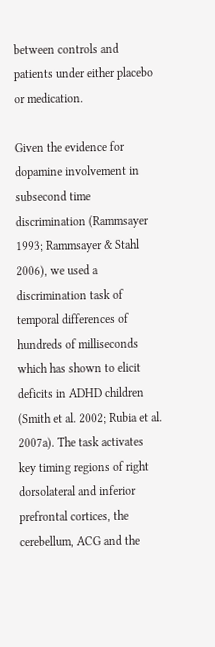between controls and patients under either placebo or medication.

Given the evidence for dopamine involvement in subsecond time discrimination (Rammsayer 1993; Rammsayer & Stahl 2006), we used a discrimination task of temporal differences of hundreds of milliseconds which has shown to elicit deficits in ADHD children (Smith et al. 2002; Rubia et al. 2007a). The task activates key timing regions of right dorsolateral and inferior prefrontal cortices, the cerebellum, ACG and the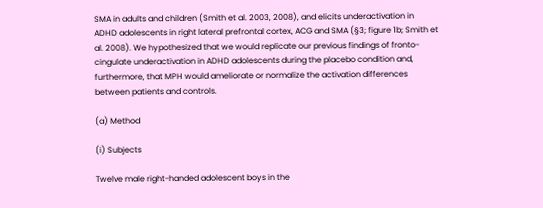SMA in adults and children (Smith et al. 2003, 2008), and elicits underactivation in ADHD adolescents in right lateral prefrontal cortex, ACG and SMA (§3; figure 1b; Smith et al. 2008). We hypothesized that we would replicate our previous findings of fronto-cingulate underactivation in ADHD adolescents during the placebo condition and, furthermore, that MPH would ameliorate or normalize the activation differences between patients and controls.

(a) Method

(i) Subjects

Twelve male right-handed adolescent boys in the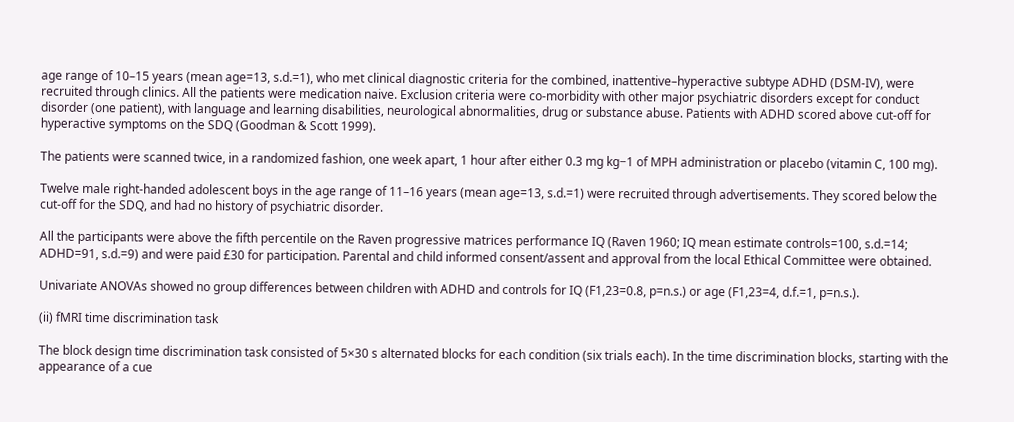age range of 10–15 years (mean age=13, s.d.=1), who met clinical diagnostic criteria for the combined, inattentive–hyperactive subtype ADHD (DSM-IV), were recruited through clinics. All the patients were medication naive. Exclusion criteria were co-morbidity with other major psychiatric disorders except for conduct disorder (one patient), with language and learning disabilities, neurological abnormalities, drug or substance abuse. Patients with ADHD scored above cut-off for hyperactive symptoms on the SDQ (Goodman & Scott 1999).

The patients were scanned twice, in a randomized fashion, one week apart, 1 hour after either 0.3 mg kg−1 of MPH administration or placebo (vitamin C, 100 mg).

Twelve male right-handed adolescent boys in the age range of 11–16 years (mean age=13, s.d.=1) were recruited through advertisements. They scored below the cut-off for the SDQ, and had no history of psychiatric disorder.

All the participants were above the fifth percentile on the Raven progressive matrices performance IQ (Raven 1960; IQ mean estimate controls=100, s.d.=14; ADHD=91, s.d.=9) and were paid £30 for participation. Parental and child informed consent/assent and approval from the local Ethical Committee were obtained.

Univariate ANOVAs showed no group differences between children with ADHD and controls for IQ (F1,23=0.8, p=n.s.) or age (F1,23=4, d.f.=1, p=n.s.).

(ii) fMRI time discrimination task

The block design time discrimination task consisted of 5×30 s alternated blocks for each condition (six trials each). In the time discrimination blocks, starting with the appearance of a cue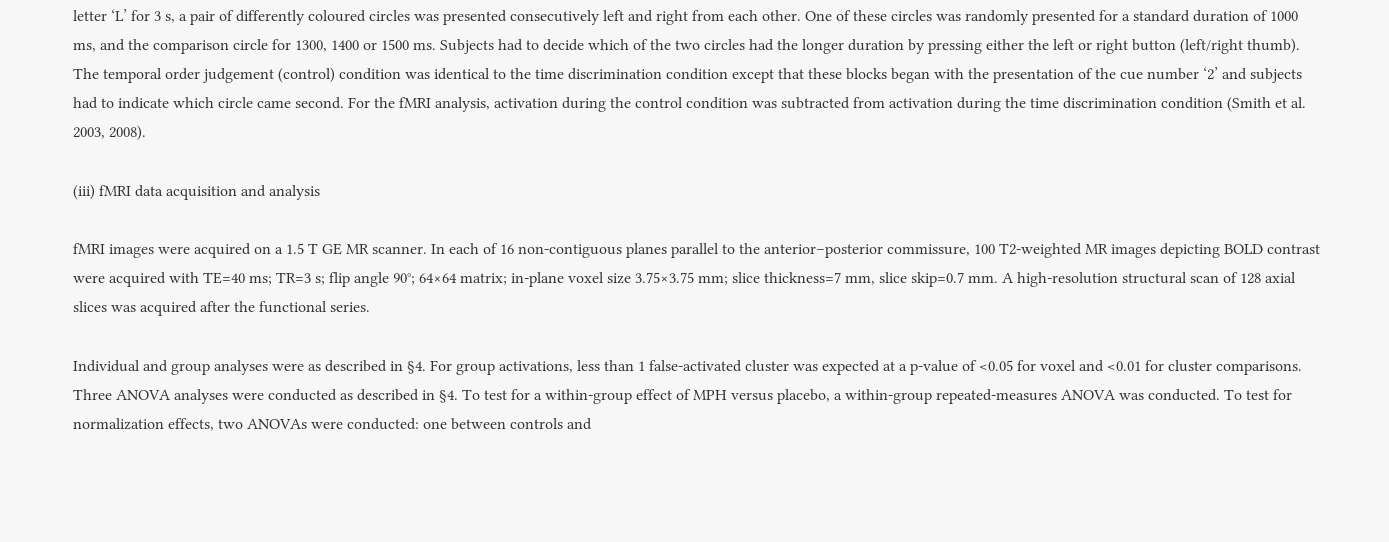letter ‘L’ for 3 s, a pair of differently coloured circles was presented consecutively left and right from each other. One of these circles was randomly presented for a standard duration of 1000 ms, and the comparison circle for 1300, 1400 or 1500 ms. Subjects had to decide which of the two circles had the longer duration by pressing either the left or right button (left/right thumb). The temporal order judgement (control) condition was identical to the time discrimination condition except that these blocks began with the presentation of the cue number ‘2’ and subjects had to indicate which circle came second. For the fMRI analysis, activation during the control condition was subtracted from activation during the time discrimination condition (Smith et al. 2003, 2008).

(iii) fMRI data acquisition and analysis

fMRI images were acquired on a 1.5 T GE MR scanner. In each of 16 non-contiguous planes parallel to the anterior–posterior commissure, 100 T2-weighted MR images depicting BOLD contrast were acquired with TE=40 ms; TR=3 s; flip angle 90°; 64×64 matrix; in-plane voxel size 3.75×3.75 mm; slice thickness=7 mm, slice skip=0.7 mm. A high-resolution structural scan of 128 axial slices was acquired after the functional series.

Individual and group analyses were as described in §4. For group activations, less than 1 false-activated cluster was expected at a p-value of <0.05 for voxel and <0.01 for cluster comparisons. Three ANOVA analyses were conducted as described in §4. To test for a within-group effect of MPH versus placebo, a within-group repeated-measures ANOVA was conducted. To test for normalization effects, two ANOVAs were conducted: one between controls and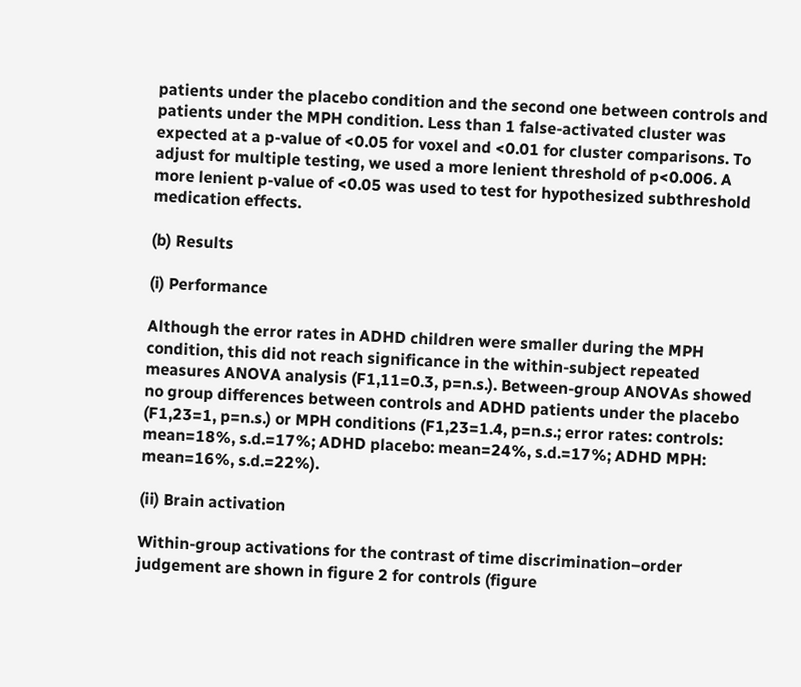patients under the placebo condition and the second one between controls and patients under the MPH condition. Less than 1 false-activated cluster was expected at a p-value of <0.05 for voxel and <0.01 for cluster comparisons. To adjust for multiple testing, we used a more lenient threshold of p<0.006. A more lenient p-value of <0.05 was used to test for hypothesized subthreshold medication effects.

(b) Results

(i) Performance

Although the error rates in ADHD children were smaller during the MPH condition, this did not reach significance in the within-subject repeated measures ANOVA analysis (F1,11=0.3, p=n.s.). Between-group ANOVAs showed no group differences between controls and ADHD patients under the placebo (F1,23=1, p=n.s.) or MPH conditions (F1,23=1.4, p=n.s.; error rates: controls: mean=18%, s.d.=17%; ADHD placebo: mean=24%, s.d.=17%; ADHD MPH: mean=16%, s.d.=22%).

(ii) Brain activation

Within-group activations for the contrast of time discrimination–order judgement are shown in figure 2 for controls (figure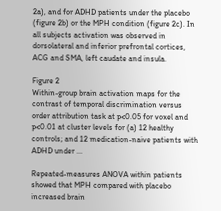2a), and for ADHD patients under the placebo (figure 2b) or the MPH condition (figure 2c). In all subjects activation was observed in dorsolateral and inferior prefrontal cortices, ACG and SMA, left caudate and insula.

Figure 2
Within-group brain activation maps for the contrast of temporal discrimination versus order attribution task at p<0.05 for voxel and p<0.01 at cluster levels for (a) 12 healthy controls; and 12 medication-naive patients with ADHD under ...

Repeated-measures ANOVA within patients showed that MPH compared with placebo increased brain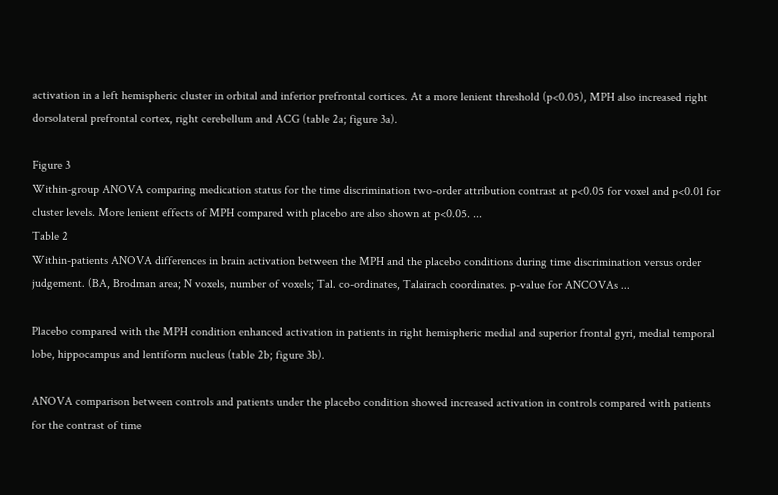activation in a left hemispheric cluster in orbital and inferior prefrontal cortices. At a more lenient threshold (p<0.05), MPH also increased right dorsolateral prefrontal cortex, right cerebellum and ACG (table 2a; figure 3a).

Figure 3
Within-group ANOVA comparing medication status for the time discrimination two-order attribution contrast at p<0.05 for voxel and p<0.01 for cluster levels. More lenient effects of MPH compared with placebo are also shown at p<0.05. ...
Table 2
Within-patients ANOVA differences in brain activation between the MPH and the placebo conditions during time discrimination versus order judgement. (BA, Brodman area; N voxels, number of voxels; Tal. co-ordinates, Talairach coordinates. p-value for ANCOVAs ...

Placebo compared with the MPH condition enhanced activation in patients in right hemispheric medial and superior frontal gyri, medial temporal lobe, hippocampus and lentiform nucleus (table 2b; figure 3b).

ANOVA comparison between controls and patients under the placebo condition showed increased activation in controls compared with patients for the contrast of time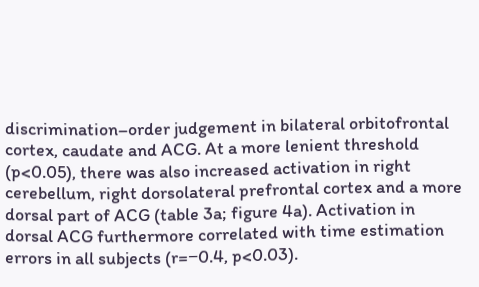discrimination–order judgement in bilateral orbitofrontal cortex, caudate and ACG. At a more lenient threshold (p<0.05), there was also increased activation in right cerebellum, right dorsolateral prefrontal cortex and a more dorsal part of ACG (table 3a; figure 4a). Activation in dorsal ACG furthermore correlated with time estimation errors in all subjects (r=−0.4, p<0.03).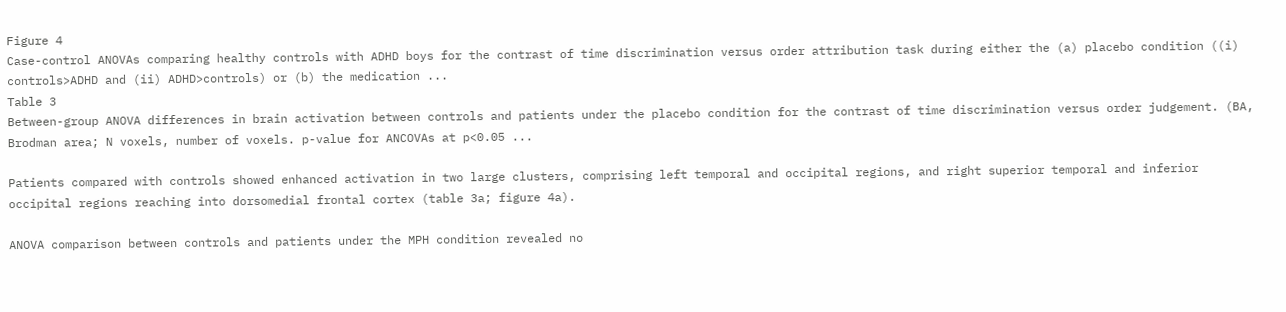Figure 4
Case-control ANOVAs comparing healthy controls with ADHD boys for the contrast of time discrimination versus order attribution task during either the (a) placebo condition ((i) controls>ADHD and (ii) ADHD>controls) or (b) the medication ...
Table 3
Between-group ANOVA differences in brain activation between controls and patients under the placebo condition for the contrast of time discrimination versus order judgement. (BA, Brodman area; N voxels, number of voxels. p-value for ANCOVAs at p<0.05 ...

Patients compared with controls showed enhanced activation in two large clusters, comprising left temporal and occipital regions, and right superior temporal and inferior occipital regions reaching into dorsomedial frontal cortex (table 3a; figure 4a).

ANOVA comparison between controls and patients under the MPH condition revealed no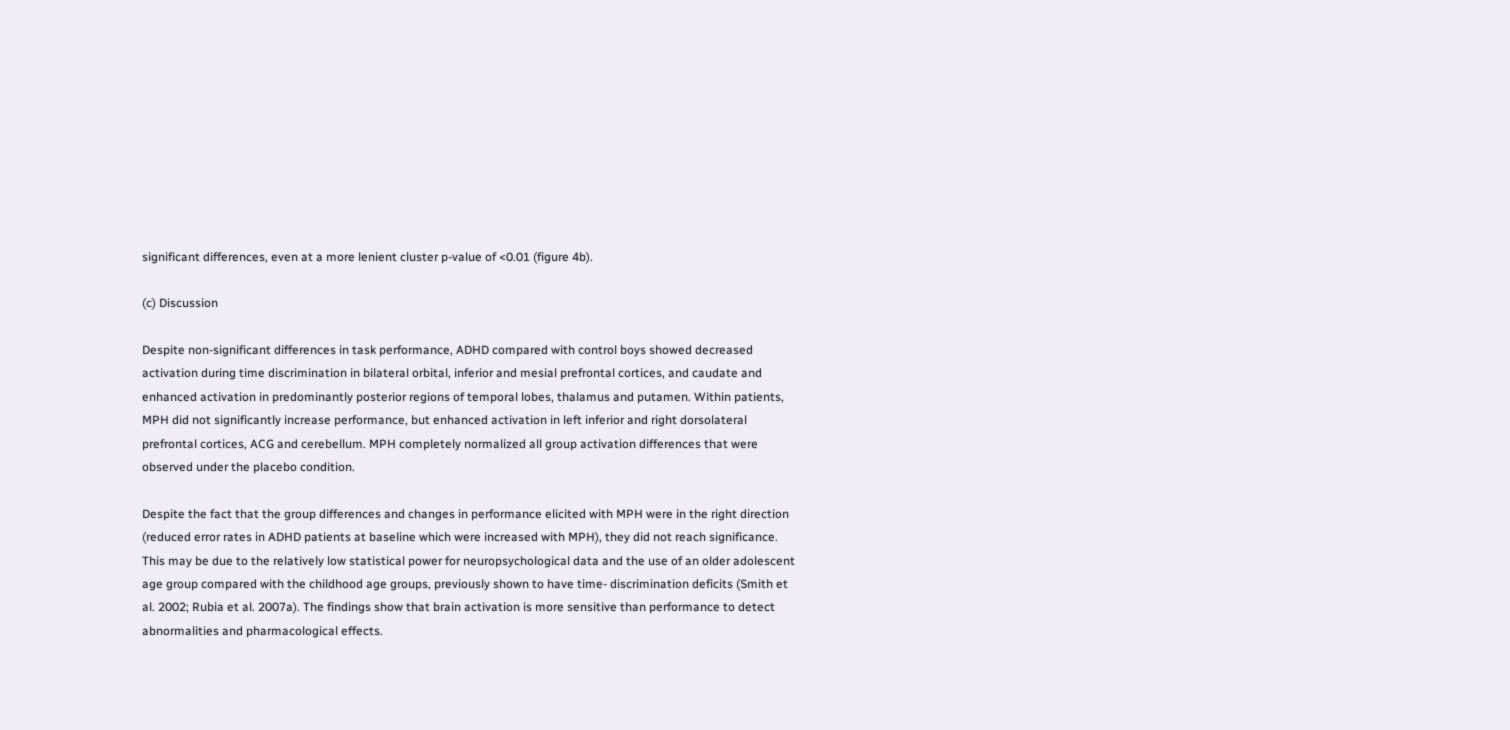significant differences, even at a more lenient cluster p-value of <0.01 (figure 4b).

(c) Discussion

Despite non-significant differences in task performance, ADHD compared with control boys showed decreased activation during time discrimination in bilateral orbital, inferior and mesial prefrontal cortices, and caudate and enhanced activation in predominantly posterior regions of temporal lobes, thalamus and putamen. Within patients, MPH did not significantly increase performance, but enhanced activation in left inferior and right dorsolateral prefrontal cortices, ACG and cerebellum. MPH completely normalized all group activation differences that were observed under the placebo condition.

Despite the fact that the group differences and changes in performance elicited with MPH were in the right direction (reduced error rates in ADHD patients at baseline which were increased with MPH), they did not reach significance. This may be due to the relatively low statistical power for neuropsychological data and the use of an older adolescent age group compared with the childhood age groups, previously shown to have time- discrimination deficits (Smith et al. 2002; Rubia et al. 2007a). The findings show that brain activation is more sensitive than performance to detect abnormalities and pharmacological effects.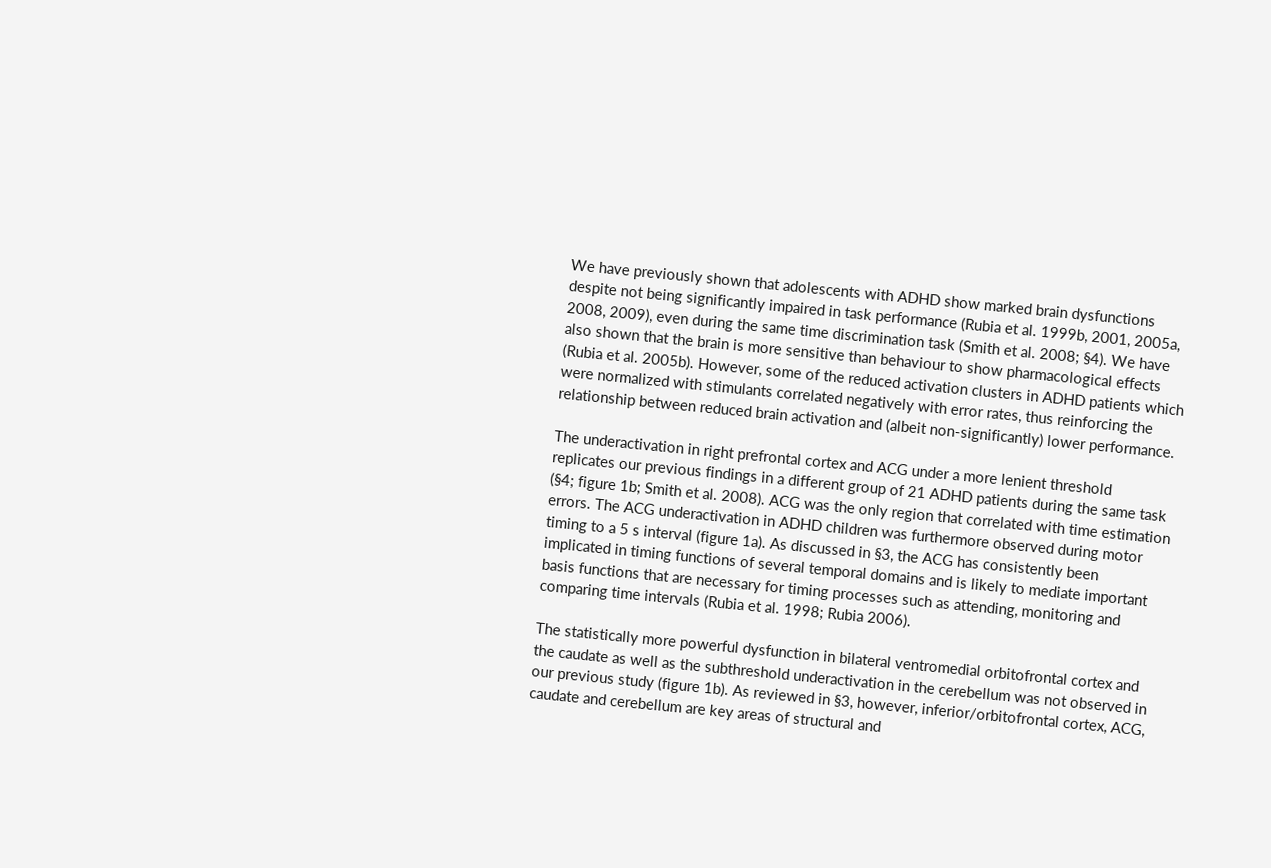We have previously shown that adolescents with ADHD show marked brain dysfunctions despite not being significantly impaired in task performance (Rubia et al. 1999b, 2001, 2005a, 2008, 2009), even during the same time discrimination task (Smith et al. 2008; §4). We have also shown that the brain is more sensitive than behaviour to show pharmacological effects (Rubia et al. 2005b). However, some of the reduced activation clusters in ADHD patients which were normalized with stimulants correlated negatively with error rates, thus reinforcing the relationship between reduced brain activation and (albeit non-significantly) lower performance.

The underactivation in right prefrontal cortex and ACG under a more lenient threshold replicates our previous findings in a different group of 21 ADHD patients during the same task (§4; figure 1b; Smith et al. 2008). ACG was the only region that correlated with time estimation errors. The ACG underactivation in ADHD children was furthermore observed during motor timing to a 5 s interval (figure 1a). As discussed in §3, the ACG has consistently been implicated in timing functions of several temporal domains and is likely to mediate important basis functions that are necessary for timing processes such as attending, monitoring and comparing time intervals (Rubia et al. 1998; Rubia 2006).

The statistically more powerful dysfunction in bilateral ventromedial orbitofrontal cortex and the caudate as well as the subthreshold underactivation in the cerebellum was not observed in our previous study (figure 1b). As reviewed in §3, however, inferior/orbitofrontal cortex, ACG, caudate and cerebellum are key areas of structural and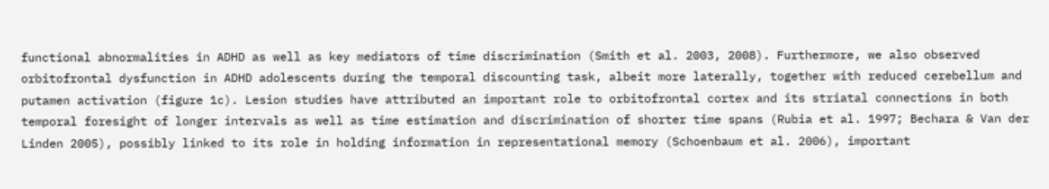functional abnormalities in ADHD as well as key mediators of time discrimination (Smith et al. 2003, 2008). Furthermore, we also observed orbitofrontal dysfunction in ADHD adolescents during the temporal discounting task, albeit more laterally, together with reduced cerebellum and putamen activation (figure 1c). Lesion studies have attributed an important role to orbitofrontal cortex and its striatal connections in both temporal foresight of longer intervals as well as time estimation and discrimination of shorter time spans (Rubia et al. 1997; Bechara & Van der Linden 2005), possibly linked to its role in holding information in representational memory (Schoenbaum et al. 2006), important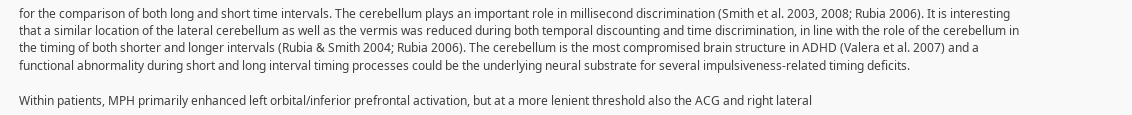for the comparison of both long and short time intervals. The cerebellum plays an important role in millisecond discrimination (Smith et al. 2003, 2008; Rubia 2006). It is interesting that a similar location of the lateral cerebellum as well as the vermis was reduced during both temporal discounting and time discrimination, in line with the role of the cerebellum in the timing of both shorter and longer intervals (Rubia & Smith 2004; Rubia 2006). The cerebellum is the most compromised brain structure in ADHD (Valera et al. 2007) and a functional abnormality during short and long interval timing processes could be the underlying neural substrate for several impulsiveness-related timing deficits.

Within patients, MPH primarily enhanced left orbital/inferior prefrontal activation, but at a more lenient threshold also the ACG and right lateral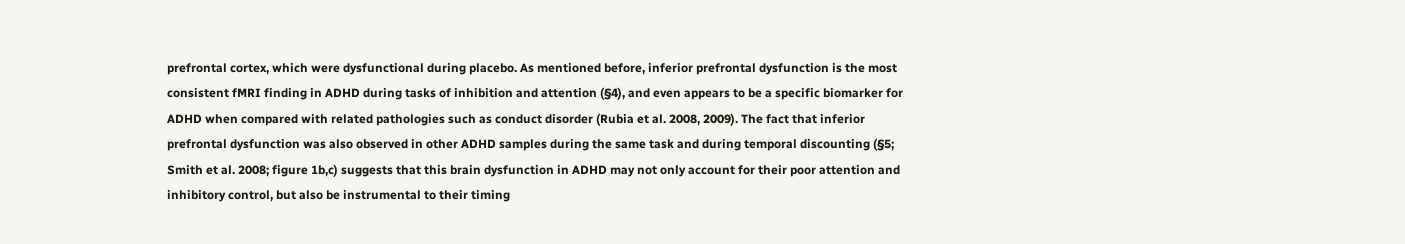prefrontal cortex, which were dysfunctional during placebo. As mentioned before, inferior prefrontal dysfunction is the most consistent fMRI finding in ADHD during tasks of inhibition and attention (§4), and even appears to be a specific biomarker for ADHD when compared with related pathologies such as conduct disorder (Rubia et al. 2008, 2009). The fact that inferior prefrontal dysfunction was also observed in other ADHD samples during the same task and during temporal discounting (§5; Smith et al. 2008; figure 1b,c) suggests that this brain dysfunction in ADHD may not only account for their poor attention and inhibitory control, but also be instrumental to their timing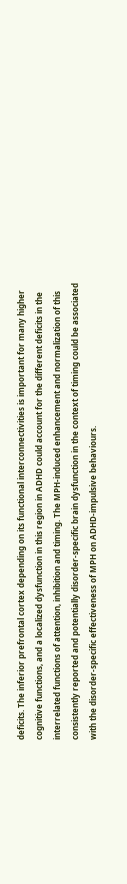deficits. The inferior prefrontal cortex depending on its functional interconnectivities is important for many higher cognitive functions, and a localized dysfunction in this region in ADHD could account for the different deficits in the interrelated functions of attention, inhibition and timing. The MPH-induced enhancement and normalization of this consistently reported and potentially disorder-specific brain dysfunction in the context of timing could be associated with the disorder-specific effectiveness of MPH on ADHD-impulsive behaviours.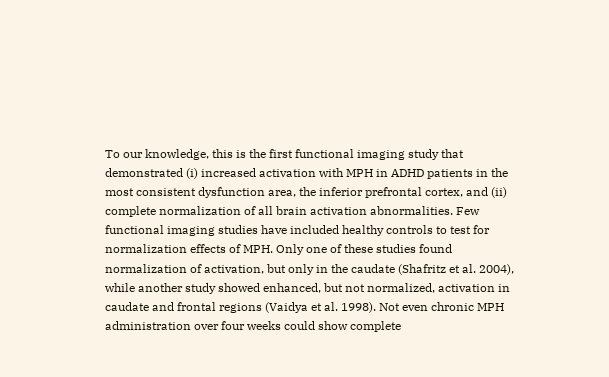To our knowledge, this is the first functional imaging study that demonstrated (i) increased activation with MPH in ADHD patients in the most consistent dysfunction area, the inferior prefrontal cortex, and (ii) complete normalization of all brain activation abnormalities. Few functional imaging studies have included healthy controls to test for normalization effects of MPH. Only one of these studies found normalization of activation, but only in the caudate (Shafritz et al. 2004), while another study showed enhanced, but not normalized, activation in caudate and frontal regions (Vaidya et al. 1998). Not even chronic MPH administration over four weeks could show complete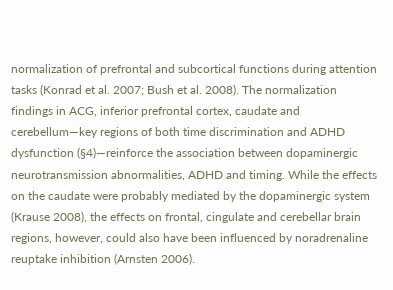normalization of prefrontal and subcortical functions during attention tasks (Konrad et al. 2007; Bush et al. 2008). The normalization findings in ACG, inferior prefrontal cortex, caudate and cerebellum—key regions of both time discrimination and ADHD dysfunction (§4)—reinforce the association between dopaminergic neurotransmission abnormalities, ADHD and timing. While the effects on the caudate were probably mediated by the dopaminergic system (Krause 2008), the effects on frontal, cingulate and cerebellar brain regions, however, could also have been influenced by noradrenaline reuptake inhibition (Arnsten 2006).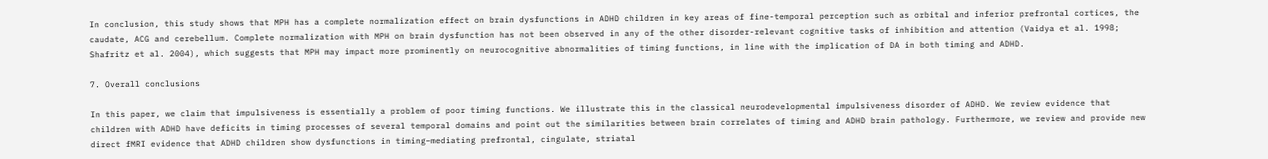In conclusion, this study shows that MPH has a complete normalization effect on brain dysfunctions in ADHD children in key areas of fine-temporal perception such as orbital and inferior prefrontal cortices, the caudate, ACG and cerebellum. Complete normalization with MPH on brain dysfunction has not been observed in any of the other disorder-relevant cognitive tasks of inhibition and attention (Vaidya et al. 1998; Shafritz et al. 2004), which suggests that MPH may impact more prominently on neurocognitive abnormalities of timing functions, in line with the implication of DA in both timing and ADHD.

7. Overall conclusions

In this paper, we claim that impulsiveness is essentially a problem of poor timing functions. We illustrate this in the classical neurodevelopmental impulsiveness disorder of ADHD. We review evidence that children with ADHD have deficits in timing processes of several temporal domains and point out the similarities between brain correlates of timing and ADHD brain pathology. Furthermore, we review and provide new direct fMRI evidence that ADHD children show dysfunctions in timing–mediating prefrontal, cingulate, striatal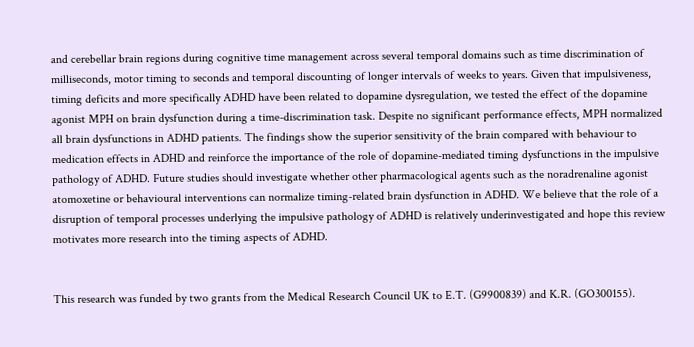and cerebellar brain regions during cognitive time management across several temporal domains such as time discrimination of milliseconds, motor timing to seconds and temporal discounting of longer intervals of weeks to years. Given that impulsiveness, timing deficits and more specifically ADHD have been related to dopamine dysregulation, we tested the effect of the dopamine agonist MPH on brain dysfunction during a time-discrimination task. Despite no significant performance effects, MPH normalized all brain dysfunctions in ADHD patients. The findings show the superior sensitivity of the brain compared with behaviour to medication effects in ADHD and reinforce the importance of the role of dopamine-mediated timing dysfunctions in the impulsive pathology of ADHD. Future studies should investigate whether other pharmacological agents such as the noradrenaline agonist atomoxetine or behavioural interventions can normalize timing-related brain dysfunction in ADHD. We believe that the role of a disruption of temporal processes underlying the impulsive pathology of ADHD is relatively underinvestigated and hope this review motivates more research into the timing aspects of ADHD.


This research was funded by two grants from the Medical Research Council UK to E.T. (G9900839) and K.R. (GO300155).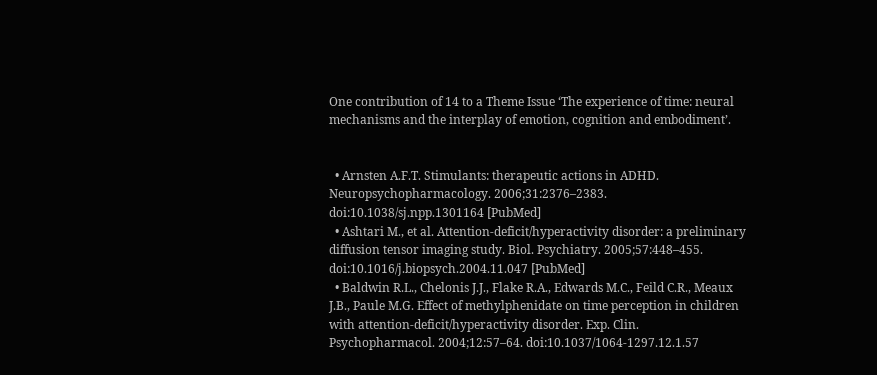One contribution of 14 to a Theme Issue ‘The experience of time: neural mechanisms and the interplay of emotion, cognition and embodiment’.


  • Arnsten A.F.T. Stimulants: therapeutic actions in ADHD. Neuropsychopharmacology. 2006;31:2376–2383. doi:10.1038/sj.npp.1301164 [PubMed]
  • Ashtari M., et al. Attention-deficit/hyperactivity disorder: a preliminary diffusion tensor imaging study. Biol. Psychiatry. 2005;57:448–455. doi:10.1016/j.biopsych.2004.11.047 [PubMed]
  • Baldwin R.L., Chelonis J.J., Flake R.A., Edwards M.C., Feild C.R., Meaux J.B., Paule M.G. Effect of methylphenidate on time perception in children with attention-deficit/hyperactivity disorder. Exp. Clin. Psychopharmacol. 2004;12:57–64. doi:10.1037/1064-1297.12.1.57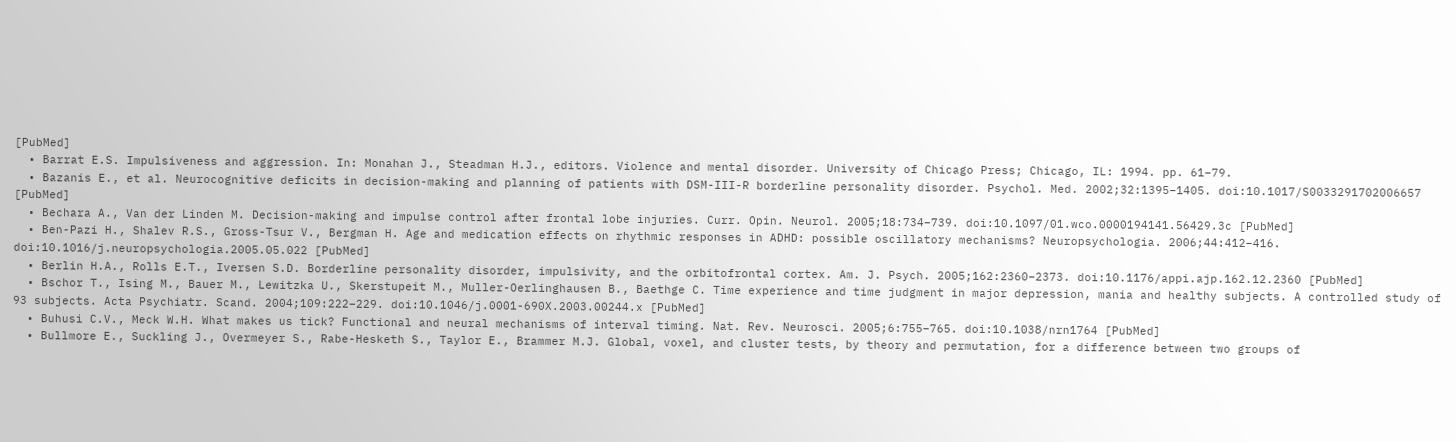[PubMed]
  • Barrat E.S. Impulsiveness and aggression. In: Monahan J., Steadman H.J., editors. Violence and mental disorder. University of Chicago Press; Chicago, IL: 1994. pp. 61–79.
  • Bazanis E., et al. Neurocognitive deficits in decision-making and planning of patients with DSM-III-R borderline personality disorder. Psychol. Med. 2002;32:1395–1405. doi:10.1017/S0033291702006657 [PubMed]
  • Bechara A., Van der Linden M. Decision-making and impulse control after frontal lobe injuries. Curr. Opin. Neurol. 2005;18:734–739. doi:10.1097/01.wco.0000194141.56429.3c [PubMed]
  • Ben-Pazi H., Shalev R.S., Gross-Tsur V., Bergman H. Age and medication effects on rhythmic responses in ADHD: possible oscillatory mechanisms? Neuropsychologia. 2006;44:412–416. doi:10.1016/j.neuropsychologia.2005.05.022 [PubMed]
  • Berlin H.A., Rolls E.T., Iversen S.D. Borderline personality disorder, impulsivity, and the orbitofrontal cortex. Am. J. Psych. 2005;162:2360–2373. doi:10.1176/appi.ajp.162.12.2360 [PubMed]
  • Bschor T., Ising M., Bauer M., Lewitzka U., Skerstupeit M., Muller-Oerlinghausen B., Baethge C. Time experience and time judgment in major depression, mania and healthy subjects. A controlled study of 93 subjects. Acta Psychiatr. Scand. 2004;109:222–229. doi:10.1046/j.0001-690X.2003.00244.x [PubMed]
  • Buhusi C.V., Meck W.H. What makes us tick? Functional and neural mechanisms of interval timing. Nat. Rev. Neurosci. 2005;6:755–765. doi:10.1038/nrn1764 [PubMed]
  • Bullmore E., Suckling J., Overmeyer S., Rabe-Hesketh S., Taylor E., Brammer M.J. Global, voxel, and cluster tests, by theory and permutation, for a difference between two groups of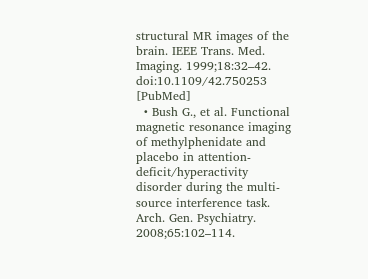structural MR images of the brain. IEEE Trans. Med. Imaging. 1999;18:32–42. doi:10.1109/42.750253 [PubMed]
  • Bush G., et al. Functional magnetic resonance imaging of methylphenidate and placebo in attention-deficit/hyperactivity disorder during the multi-source interference task. Arch. Gen. Psychiatry. 2008;65:102–114.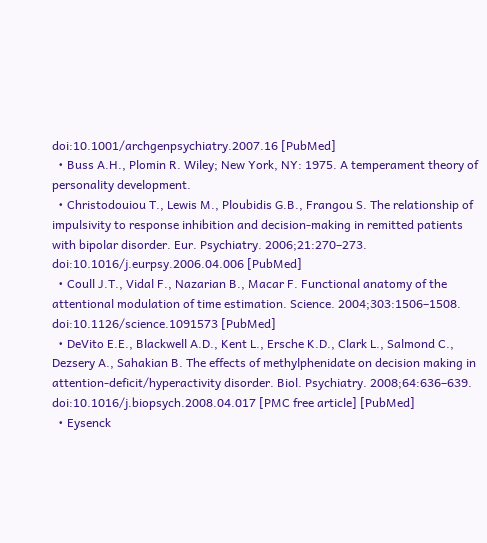doi:10.1001/archgenpsychiatry.2007.16 [PubMed]
  • Buss A.H., Plomin R. Wiley; New York, NY: 1975. A temperament theory of personality development.
  • Christodouiou T., Lewis M., Ploubidis G.B., Frangou S. The relationship of impulsivity to response inhibition and decision-making in remitted patients with bipolar disorder. Eur. Psychiatry. 2006;21:270–273. doi:10.1016/j.eurpsy.2006.04.006 [PubMed]
  • Coull J.T., Vidal F., Nazarian B., Macar F. Functional anatomy of the attentional modulation of time estimation. Science. 2004;303:1506–1508. doi:10.1126/science.1091573 [PubMed]
  • DeVito E.E., Blackwell A.D., Kent L., Ersche K.D., Clark L., Salmond C., Dezsery A., Sahakian B. The effects of methylphenidate on decision making in attention-deficit/hyperactivity disorder. Biol. Psychiatry. 2008;64:636–639. doi:10.1016/j.biopsych.2008.04.017 [PMC free article] [PubMed]
  • Eysenck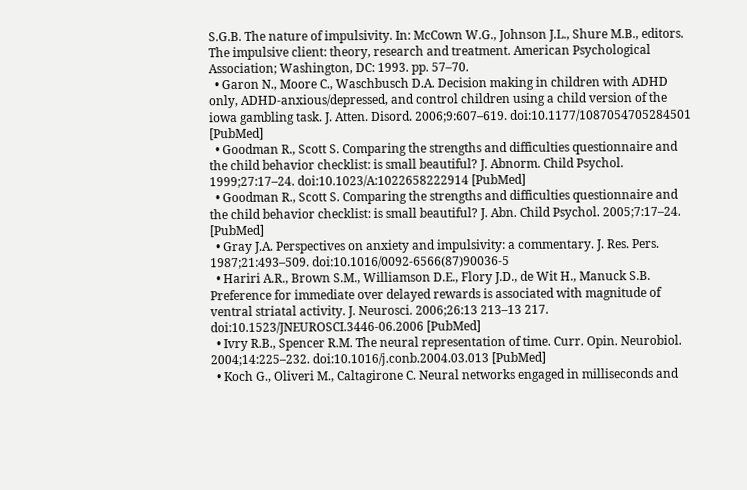S.G.B. The nature of impulsivity. In: McCown W.G., Johnson J.L., Shure M.B., editors. The impulsive client: theory, research and treatment. American Psychological Association; Washington, DC: 1993. pp. 57–70.
  • Garon N., Moore C., Waschbusch D.A. Decision making in children with ADHD only, ADHD-anxious/depressed, and control children using a child version of the iowa gambling task. J. Atten. Disord. 2006;9:607–619. doi:10.1177/1087054705284501 [PubMed]
  • Goodman R., Scott S. Comparing the strengths and difficulties questionnaire and the child behavior checklist: is small beautiful? J. Abnorm. Child Psychol. 1999;27:17–24. doi:10.1023/A:1022658222914 [PubMed]
  • Goodman R., Scott S. Comparing the strengths and difficulties questionnaire and the child behavior checklist: is small beautiful? J. Abn. Child Psychol. 2005;7:17–24. [PubMed]
  • Gray J.A. Perspectives on anxiety and impulsivity: a commentary. J. Res. Pers. 1987;21:493–509. doi:10.1016/0092-6566(87)90036-5
  • Hariri A.R., Brown S.M., Williamson D.E., Flory J.D., de Wit H., Manuck S.B. Preference for immediate over delayed rewards is associated with magnitude of ventral striatal activity. J. Neurosci. 2006;26:13 213–13 217. doi:10.1523/JNEUROSCI.3446-06.2006 [PubMed]
  • Ivry R.B., Spencer R.M. The neural representation of time. Curr. Opin. Neurobiol. 2004;14:225–232. doi:10.1016/j.conb.2004.03.013 [PubMed]
  • Koch G., Oliveri M., Caltagirone C. Neural networks engaged in milliseconds and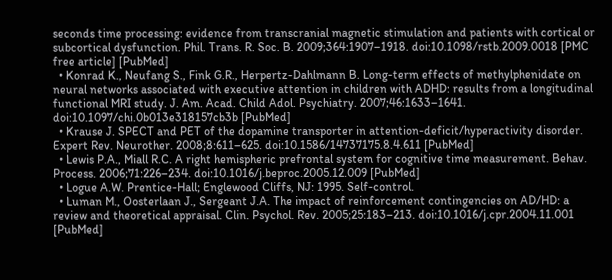seconds time processing: evidence from transcranial magnetic stimulation and patients with cortical or subcortical dysfunction. Phil. Trans. R. Soc. B. 2009;364:1907–1918. doi:10.1098/rstb.2009.0018 [PMC free article] [PubMed]
  • Konrad K., Neufang S., Fink G.R., Herpertz-Dahlmann B. Long-term effects of methylphenidate on neural networks associated with executive attention in children with ADHD: results from a longitudinal functional MRI study. J. Am. Acad. Child Adol. Psychiatry. 2007;46:1633–1641. doi:10.1097/chi.0b013e318157cb3b [PubMed]
  • Krause J. SPECT and PET of the dopamine transporter in attention-deficit/hyperactivity disorder. Expert Rev. Neurother. 2008;8:611–625. doi:10.1586/14737175.8.4.611 [PubMed]
  • Lewis P.A., Miall R.C. A right hemispheric prefrontal system for cognitive time measurement. Behav. Process. 2006;71:226–234. doi:10.1016/j.beproc.2005.12.009 [PubMed]
  • Logue A.W. Prentice-Hall; Englewood Cliffs, NJ: 1995. Self-control.
  • Luman M., Oosterlaan J., Sergeant J.A. The impact of reinforcement contingencies on AD/HD: a review and theoretical appraisal. Clin. Psychol. Rev. 2005;25:183–213. doi:10.1016/j.cpr.2004.11.001 [PubMed]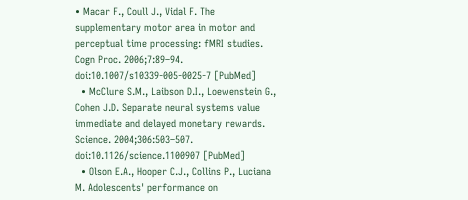• Macar F., Coull J., Vidal F. The supplementary motor area in motor and perceptual time processing: fMRI studies. Cogn Proc. 2006;7:89–94. doi:10.1007/s10339-005-0025-7 [PubMed]
  • McClure S.M., Laibson D.I., Loewenstein G., Cohen J.D. Separate neural systems value immediate and delayed monetary rewards. Science. 2004;306:503–507. doi:10.1126/science.1100907 [PubMed]
  • Olson E.A., Hooper C.J., Collins P., Luciana M. Adolescents' performance on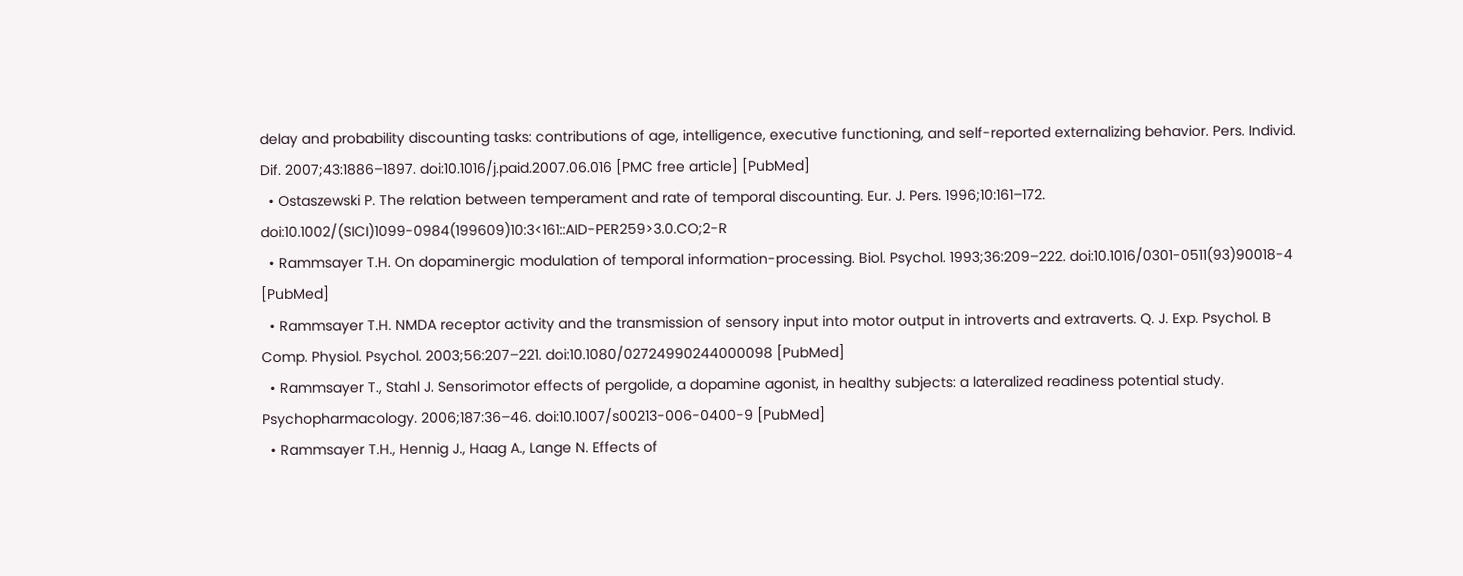delay and probability discounting tasks: contributions of age, intelligence, executive functioning, and self-reported externalizing behavior. Pers. Individ. Dif. 2007;43:1886–1897. doi:10.1016/j.paid.2007.06.016 [PMC free article] [PubMed]
  • Ostaszewski P. The relation between temperament and rate of temporal discounting. Eur. J. Pers. 1996;10:161–172. doi:10.1002/(SICI)1099-0984(199609)10:3<161::AID-PER259>3.0.CO;2-R
  • Rammsayer T.H. On dopaminergic modulation of temporal information-processing. Biol. Psychol. 1993;36:209–222. doi:10.1016/0301-0511(93)90018-4 [PubMed]
  • Rammsayer T.H. NMDA receptor activity and the transmission of sensory input into motor output in introverts and extraverts. Q. J. Exp. Psychol. B Comp. Physiol. Psychol. 2003;56:207–221. doi:10.1080/02724990244000098 [PubMed]
  • Rammsayer T., Stahl J. Sensorimotor effects of pergolide, a dopamine agonist, in healthy subjects: a lateralized readiness potential study. Psychopharmacology. 2006;187:36–46. doi:10.1007/s00213-006-0400-9 [PubMed]
  • Rammsayer T.H., Hennig J., Haag A., Lange N. Effects of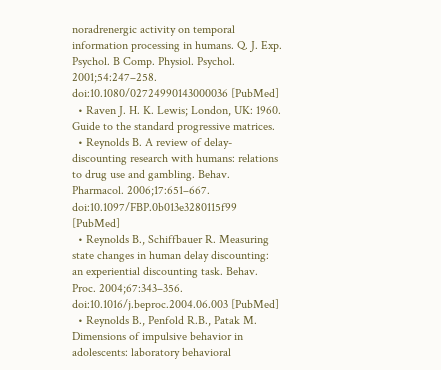noradrenergic activity on temporal information processing in humans. Q. J. Exp. Psychol. B Comp. Physiol. Psychol. 2001;54:247–258. doi:10.1080/02724990143000036 [PubMed]
  • Raven J. H. K. Lewis; London, UK: 1960. Guide to the standard progressive matrices.
  • Reynolds B. A review of delay-discounting research with humans: relations to drug use and gambling. Behav. Pharmacol. 2006;17:651–667. doi:10.1097/FBP.0b013e3280115f99 [PubMed]
  • Reynolds B., Schiffbauer R. Measuring state changes in human delay discounting: an experiential discounting task. Behav. Proc. 2004;67:343–356. doi:10.1016/j.beproc.2004.06.003 [PubMed]
  • Reynolds B., Penfold R.B., Patak M. Dimensions of impulsive behavior in adolescents: laboratory behavioral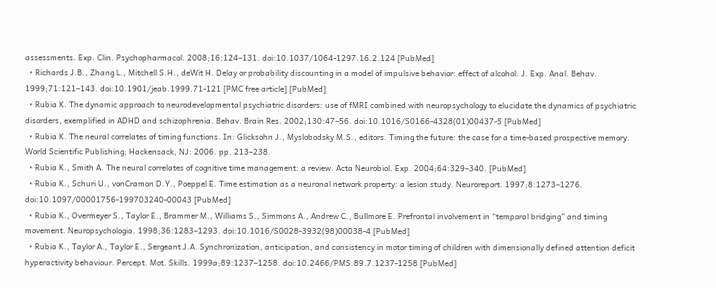assessments. Exp. Clin. Psychopharmacol. 2008;16:124–131. doi:10.1037/1064-1297.16.2.124 [PubMed]
  • Richards J.B., Zhang L., Mitchell S.H., deWit H. Delay or probability discounting in a model of impulsive behavior: effect of alcohol. J. Exp. Anal. Behav. 1999;71:121–143. doi:10.1901/jeab.1999.71-121 [PMC free article] [PubMed]
  • Rubia K. The dynamic approach to neurodevelopmental psychiatric disorders: use of fMRI combined with neuropsychology to elucidate the dynamics of psychiatric disorders, exemplified in ADHD and schizophrenia. Behav. Brain Res. 2002;130:47–56. doi:10.1016/S0166-4328(01)00437-5 [PubMed]
  • Rubia K. The neural correlates of timing functions. In: Glicksohn J., Myslobodsky M.S., editors. Timing the future: the case for a time-based prospective memory. World Scientific Publishing; Hackensack, NJ: 2006. pp. 213–238.
  • Rubia K., Smith A. The neural correlates of cognitive time management: a review. Acta Neurobiol. Exp. 2004;64:329–340. [PubMed]
  • Rubia K., Schuri U., vonCramon D.Y., Poeppel E. Time estimation as a neuronal network property: a lesion study. Neuroreport. 1997;8:1273–1276. doi:10.1097/00001756-199703240-00043 [PubMed]
  • Rubia K., Overmeyer S., Taylor E., Brammer M., Williams S., Simmons A., Andrew C., Bullmore E. Prefrontal involvement in “temporal bridging” and timing movement. Neuropsychologia. 1998;36:1283–1293. doi:10.1016/S0028-3932(98)00038-4 [PubMed]
  • Rubia K., Taylor A., Taylor E., Sergeant J.A. Synchronization, anticipation, and consistency in motor timing of children with dimensionally defined attention deficit hyperactivity behaviour. Percept. Mot. Skills. 1999a;89:1237–1258. doi:10.2466/PMS.89.7.1237-1258 [PubMed]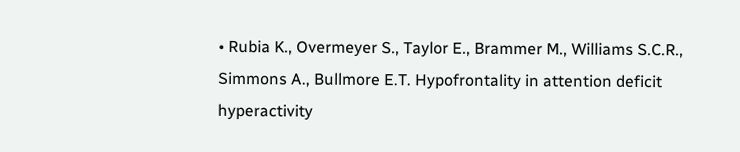• Rubia K., Overmeyer S., Taylor E., Brammer M., Williams S.C.R., Simmons A., Bullmore E.T. Hypofrontality in attention deficit hyperactivity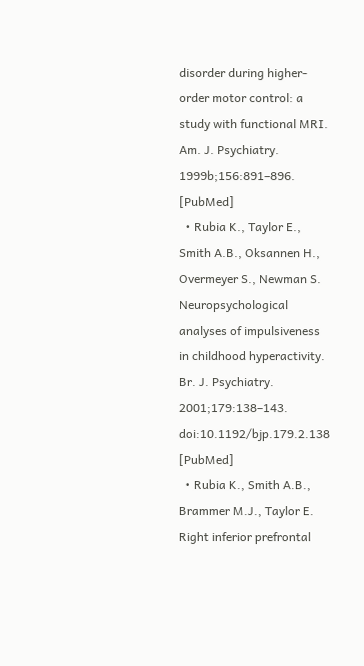disorder during higher-order motor control: a study with functional MRI. Am. J. Psychiatry. 1999b;156:891–896. [PubMed]
  • Rubia K., Taylor E., Smith A.B., Oksannen H., Overmeyer S., Newman S. Neuropsychological analyses of impulsiveness in childhood hyperactivity. Br. J. Psychiatry. 2001;179:138–143. doi:10.1192/bjp.179.2.138 [PubMed]
  • Rubia K., Smith A.B., Brammer M.J., Taylor E. Right inferior prefrontal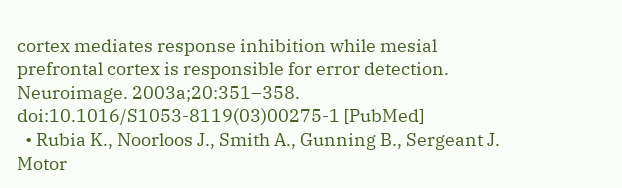cortex mediates response inhibition while mesial prefrontal cortex is responsible for error detection. Neuroimage. 2003a;20:351–358. doi:10.1016/S1053-8119(03)00275-1 [PubMed]
  • Rubia K., Noorloos J., Smith A., Gunning B., Sergeant J. Motor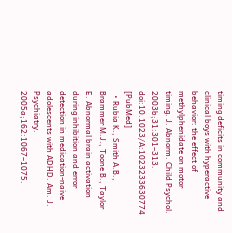timing deficits in community and clinical boys with hyperactive behavior: the effect of methylphenidate on motor timing. J. Abnorm. Child Psychol. 2003b;31:301–313. doi:10.1023/A:1023233630774 [PubMed]
  • Rubia K., Smith A.B., Brammer M.J., Toone B., Taylor E. Abnormal brain activation during inhibition and error detection in medication-naive adolescents with ADHD. Am. J. Psychiatry. 2005a;162:1067–1075.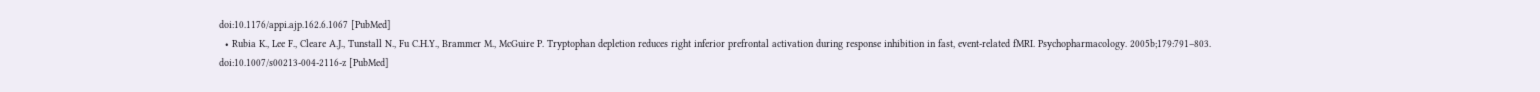doi:10.1176/appi.ajp.162.6.1067 [PubMed]
  • Rubia K., Lee F., Cleare A.J., Tunstall N., Fu C.H.Y., Brammer M., McGuire P. Tryptophan depletion reduces right inferior prefrontal activation during response inhibition in fast, event-related fMRI. Psychopharmacology. 2005b;179:791–803. doi:10.1007/s00213-004-2116-z [PubMed]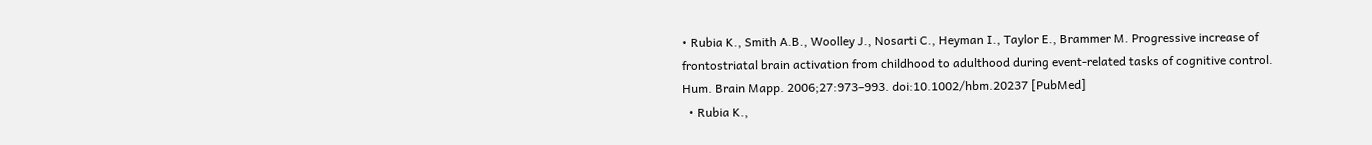• Rubia K., Smith A.B., Woolley J., Nosarti C., Heyman I., Taylor E., Brammer M. Progressive increase of frontostriatal brain activation from childhood to adulthood during event-related tasks of cognitive control. Hum. Brain Mapp. 2006;27:973–993. doi:10.1002/hbm.20237 [PubMed]
  • Rubia K.,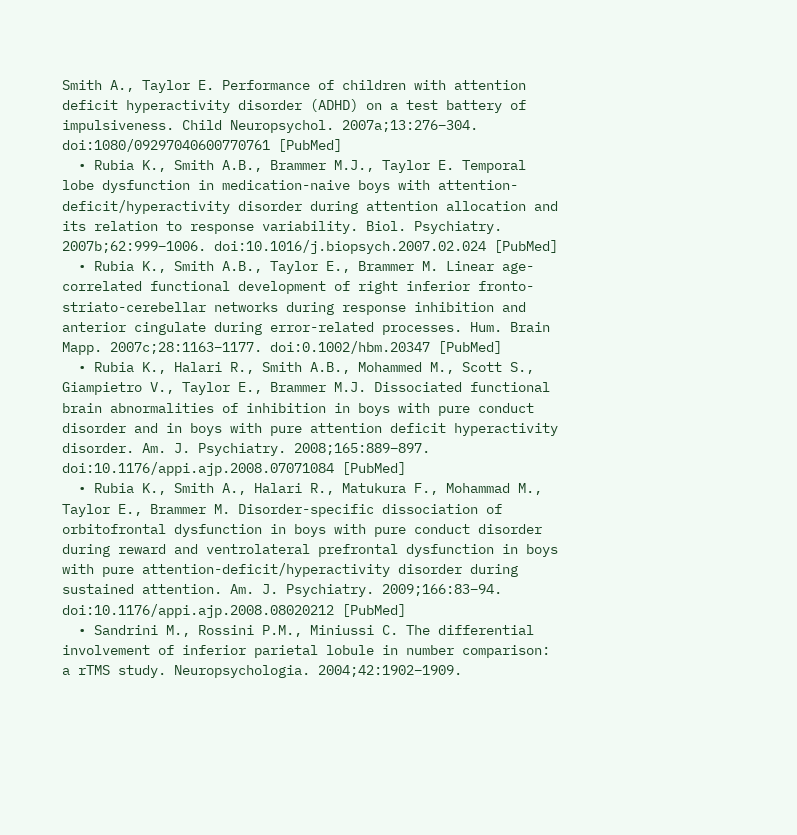Smith A., Taylor E. Performance of children with attention deficit hyperactivity disorder (ADHD) on a test battery of impulsiveness. Child Neuropsychol. 2007a;13:276–304. doi:1080/09297040600770761 [PubMed]
  • Rubia K., Smith A.B., Brammer M.J., Taylor E. Temporal lobe dysfunction in medication-naive boys with attention-deficit/hyperactivity disorder during attention allocation and its relation to response variability. Biol. Psychiatry. 2007b;62:999–1006. doi:10.1016/j.biopsych.2007.02.024 [PubMed]
  • Rubia K., Smith A.B., Taylor E., Brammer M. Linear age-correlated functional development of right inferior fronto-striato-cerebellar networks during response inhibition and anterior cingulate during error-related processes. Hum. Brain Mapp. 2007c;28:1163–1177. doi:0.1002/hbm.20347 [PubMed]
  • Rubia K., Halari R., Smith A.B., Mohammed M., Scott S., Giampietro V., Taylor E., Brammer M.J. Dissociated functional brain abnormalities of inhibition in boys with pure conduct disorder and in boys with pure attention deficit hyperactivity disorder. Am. J. Psychiatry. 2008;165:889–897. doi:10.1176/appi.ajp.2008.07071084 [PubMed]
  • Rubia K., Smith A., Halari R., Matukura F., Mohammad M., Taylor E., Brammer M. Disorder-specific dissociation of orbitofrontal dysfunction in boys with pure conduct disorder during reward and ventrolateral prefrontal dysfunction in boys with pure attention-deficit/hyperactivity disorder during sustained attention. Am. J. Psychiatry. 2009;166:83–94. doi:10.1176/appi.ajp.2008.08020212 [PubMed]
  • Sandrini M., Rossini P.M., Miniussi C. The differential involvement of inferior parietal lobule in number comparison: a rTMS study. Neuropsychologia. 2004;42:1902–1909.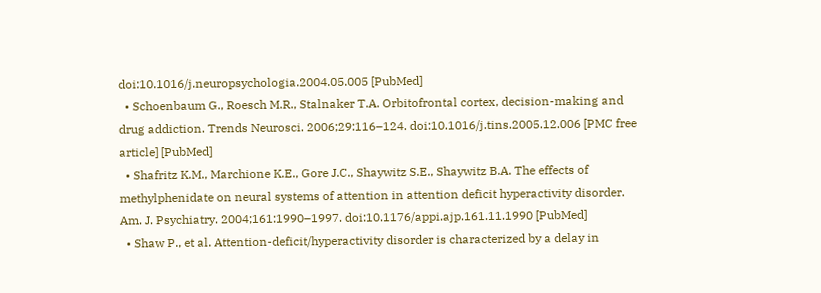doi:10.1016/j.neuropsychologia.2004.05.005 [PubMed]
  • Schoenbaum G., Roesch M.R., Stalnaker T.A. Orbitofrontal cortex, decision-making and drug addiction. Trends Neurosci. 2006;29:116–124. doi:10.1016/j.tins.2005.12.006 [PMC free article] [PubMed]
  • Shafritz K.M., Marchione K.E., Gore J.C., Shaywitz S.E., Shaywitz B.A. The effects of methylphenidate on neural systems of attention in attention deficit hyperactivity disorder. Am. J. Psychiatry. 2004;161:1990–1997. doi:10.1176/appi.ajp.161.11.1990 [PubMed]
  • Shaw P., et al. Attention-deficit/hyperactivity disorder is characterized by a delay in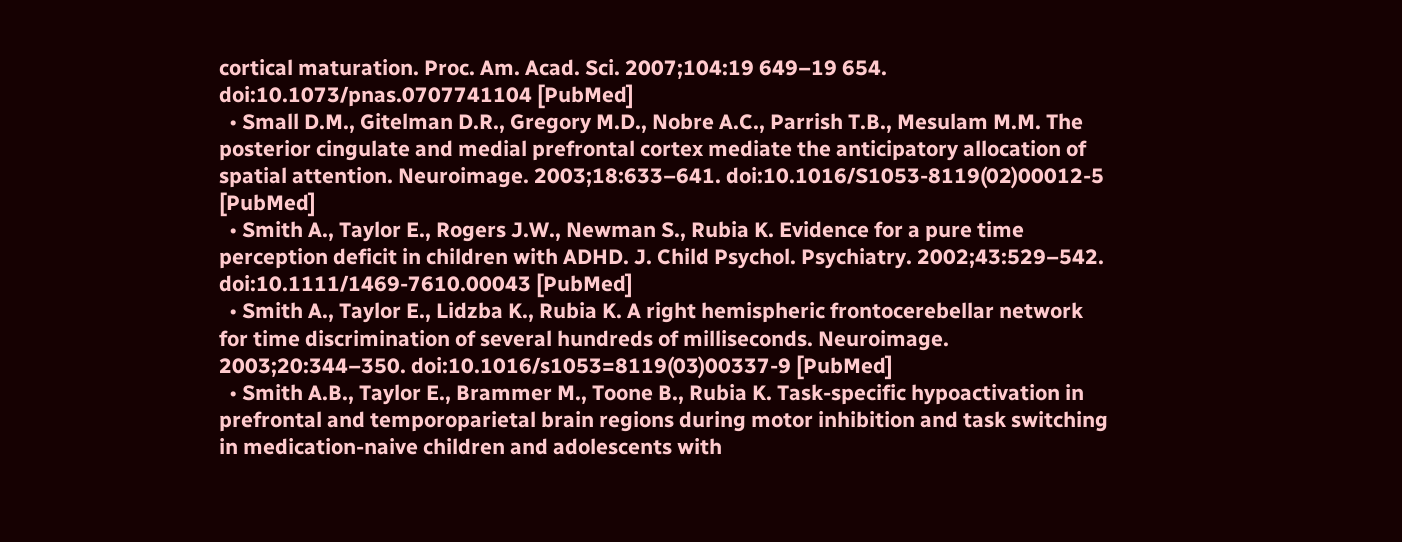cortical maturation. Proc. Am. Acad. Sci. 2007;104:19 649–19 654. doi:10.1073/pnas.0707741104 [PubMed]
  • Small D.M., Gitelman D.R., Gregory M.D., Nobre A.C., Parrish T.B., Mesulam M.M. The posterior cingulate and medial prefrontal cortex mediate the anticipatory allocation of spatial attention. Neuroimage. 2003;18:633–641. doi:10.1016/S1053-8119(02)00012-5 [PubMed]
  • Smith A., Taylor E., Rogers J.W., Newman S., Rubia K. Evidence for a pure time perception deficit in children with ADHD. J. Child Psychol. Psychiatry. 2002;43:529–542. doi:10.1111/1469-7610.00043 [PubMed]
  • Smith A., Taylor E., Lidzba K., Rubia K. A right hemispheric frontocerebellar network for time discrimination of several hundreds of milliseconds. Neuroimage. 2003;20:344–350. doi:10.1016/s1053=8119(03)00337-9 [PubMed]
  • Smith A.B., Taylor E., Brammer M., Toone B., Rubia K. Task-specific hypoactivation in prefrontal and temporoparietal brain regions during motor inhibition and task switching in medication-naive children and adolescents with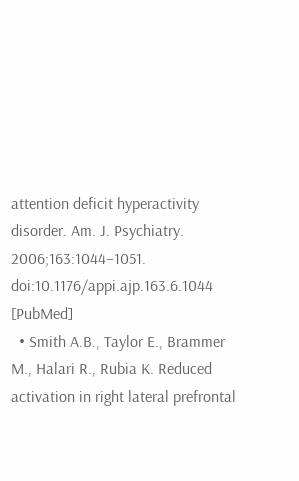attention deficit hyperactivity disorder. Am. J. Psychiatry. 2006;163:1044–1051. doi:10.1176/appi.ajp.163.6.1044 [PubMed]
  • Smith A.B., Taylor E., Brammer M., Halari R., Rubia K. Reduced activation in right lateral prefrontal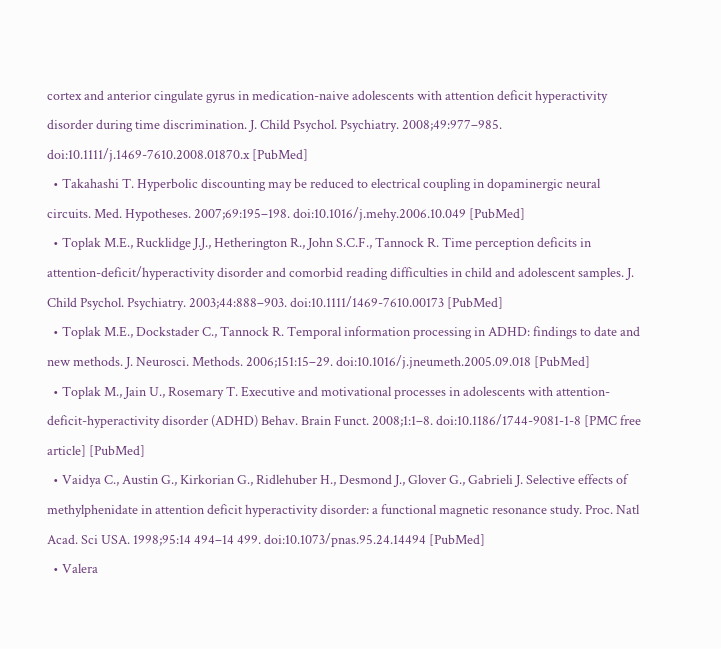cortex and anterior cingulate gyrus in medication-naive adolescents with attention deficit hyperactivity disorder during time discrimination. J. Child Psychol. Psychiatry. 2008;49:977–985. doi:10.1111/j.1469-7610.2008.01870.x [PubMed]
  • Takahashi T. Hyperbolic discounting may be reduced to electrical coupling in dopaminergic neural circuits. Med. Hypotheses. 2007;69:195–198. doi:10.1016/j.mehy.2006.10.049 [PubMed]
  • Toplak M.E., Rucklidge J.J., Hetherington R., John S.C.F., Tannock R. Time perception deficits in attention-deficit/hyperactivity disorder and comorbid reading difficulties in child and adolescent samples. J. Child Psychol. Psychiatry. 2003;44:888–903. doi:10.1111/1469-7610.00173 [PubMed]
  • Toplak M.E., Dockstader C., Tannock R. Temporal information processing in ADHD: findings to date and new methods. J. Neurosci. Methods. 2006;151:15–29. doi:10.1016/j.jneumeth.2005.09.018 [PubMed]
  • Toplak M., Jain U., Rosemary T. Executive and motivational processes in adolescents with attention-deficit-hyperactivity disorder (ADHD) Behav. Brain Funct. 2008;1:1–8. doi:10.1186/1744-9081-1-8 [PMC free article] [PubMed]
  • Vaidya C., Austin G., Kirkorian G., Ridlehuber H., Desmond J., Glover G., Gabrieli J. Selective effects of methylphenidate in attention deficit hyperactivity disorder: a functional magnetic resonance study. Proc. Natl Acad. Sci USA. 1998;95:14 494–14 499. doi:10.1073/pnas.95.24.14494 [PubMed]
  • Valera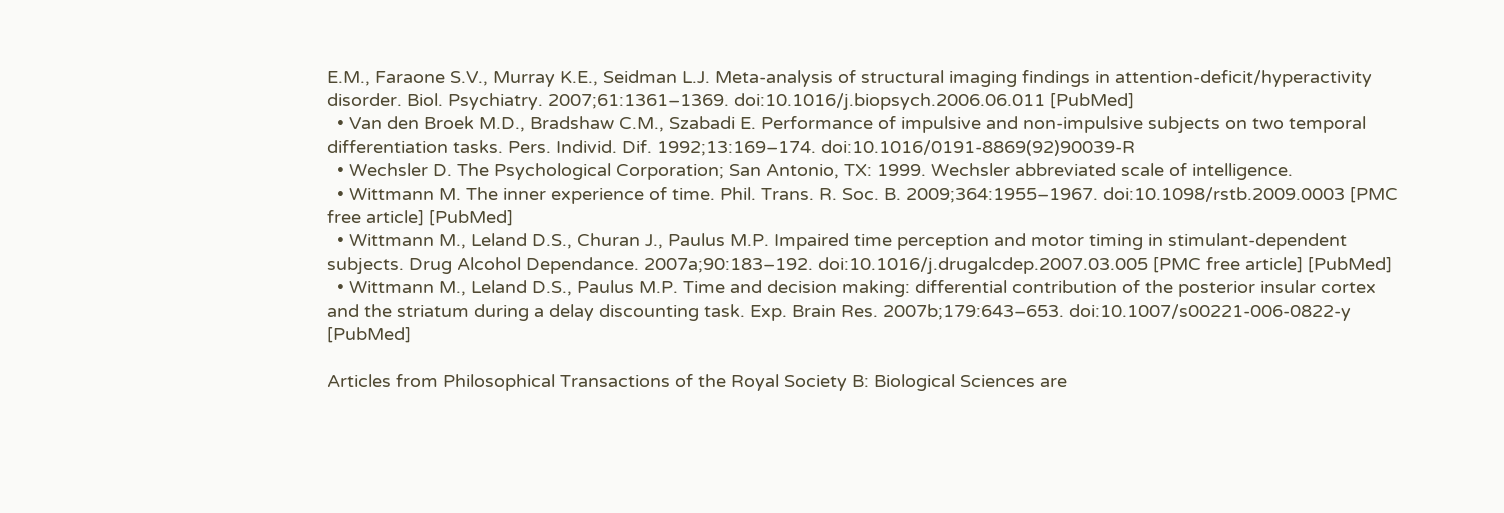E.M., Faraone S.V., Murray K.E., Seidman L.J. Meta-analysis of structural imaging findings in attention-deficit/hyperactivity disorder. Biol. Psychiatry. 2007;61:1361–1369. doi:10.1016/j.biopsych.2006.06.011 [PubMed]
  • Van den Broek M.D., Bradshaw C.M., Szabadi E. Performance of impulsive and non-impulsive subjects on two temporal differentiation tasks. Pers. Individ. Dif. 1992;13:169–174. doi:10.1016/0191-8869(92)90039-R
  • Wechsler D. The Psychological Corporation; San Antonio, TX: 1999. Wechsler abbreviated scale of intelligence.
  • Wittmann M. The inner experience of time. Phil. Trans. R. Soc. B. 2009;364:1955–1967. doi:10.1098/rstb.2009.0003 [PMC free article] [PubMed]
  • Wittmann M., Leland D.S., Churan J., Paulus M.P. Impaired time perception and motor timing in stimulant-dependent subjects. Drug Alcohol Dependance. 2007a;90:183–192. doi:10.1016/j.drugalcdep.2007.03.005 [PMC free article] [PubMed]
  • Wittmann M., Leland D.S., Paulus M.P. Time and decision making: differential contribution of the posterior insular cortex and the striatum during a delay discounting task. Exp. Brain Res. 2007b;179:643–653. doi:10.1007/s00221-006-0822-y [PubMed]

Articles from Philosophical Transactions of the Royal Society B: Biological Sciences are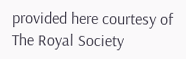provided here courtesy of The Royal Society